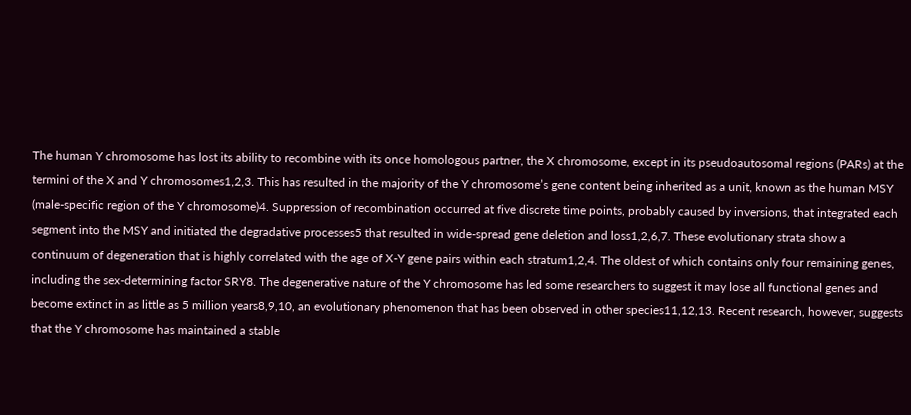The human Y chromosome has lost its ability to recombine with its once homologous partner, the X chromosome, except in its pseudoautosomal regions (PARs) at the termini of the X and Y chromosomes1,2,3. This has resulted in the majority of the Y chromosome’s gene content being inherited as a unit, known as the human MSY (male-specific region of the Y chromosome)4. Suppression of recombination occurred at five discrete time points, probably caused by inversions, that integrated each segment into the MSY and initiated the degradative processes5 that resulted in wide-spread gene deletion and loss1,2,6,7. These evolutionary strata show a continuum of degeneration that is highly correlated with the age of X-Y gene pairs within each stratum1,2,4. The oldest of which contains only four remaining genes, including the sex-determining factor SRY8. The degenerative nature of the Y chromosome has led some researchers to suggest it may lose all functional genes and become extinct in as little as 5 million years8,9,10, an evolutionary phenomenon that has been observed in other species11,12,13. Recent research, however, suggests that the Y chromosome has maintained a stable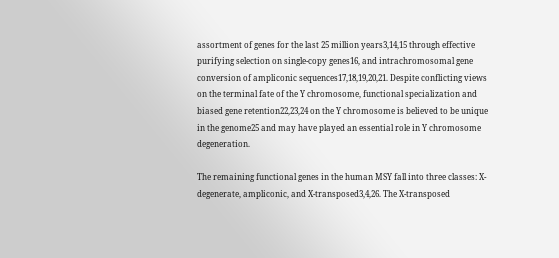assortment of genes for the last 25 million years3,14,15 through effective purifying selection on single-copy genes16, and intrachromosomal gene conversion of ampliconic sequences17,18,19,20,21. Despite conflicting views on the terminal fate of the Y chromosome, functional specialization and biased gene retention22,23,24 on the Y chromosome is believed to be unique in the genome25 and may have played an essential role in Y chromosome degeneration.

The remaining functional genes in the human MSY fall into three classes: X-degenerate, ampliconic, and X-transposed3,4,26. The X-transposed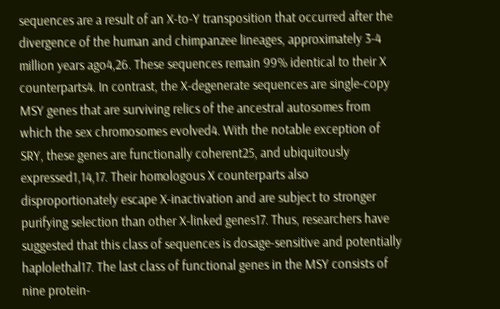sequences are a result of an X-to-Y transposition that occurred after the divergence of the human and chimpanzee lineages, approximately 3-4 million years ago4,26. These sequences remain 99% identical to their X counterparts4. In contrast, the X-degenerate sequences are single-copy MSY genes that are surviving relics of the ancestral autosomes from which the sex chromosomes evolved4. With the notable exception of SRY, these genes are functionally coherent25, and ubiquitously expressed1,14,17. Their homologous X counterparts also disproportionately escape X-inactivation and are subject to stronger purifying selection than other X-linked genes17. Thus, researchers have suggested that this class of sequences is dosage-sensitive and potentially haplolethal17. The last class of functional genes in the MSY consists of nine protein-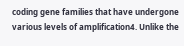coding gene families that have undergone various levels of amplification4. Unlike the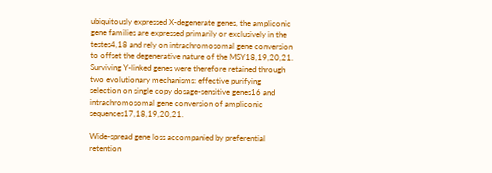ubiquitously expressed X-degenerate genes, the ampliconic gene families are expressed primarily or exclusively in the testes4,18 and rely on intrachromosomal gene conversion to offset the degenerative nature of the MSY18,19,20,21. Surviving Y-linked genes were therefore retained through two evolutionary mechanisms: effective purifying selection on single copy dosage-sensitive genes16 and intrachromosomal gene conversion of ampliconic sequences17,18,19,20,21.

Wide-spread gene loss accompanied by preferential retention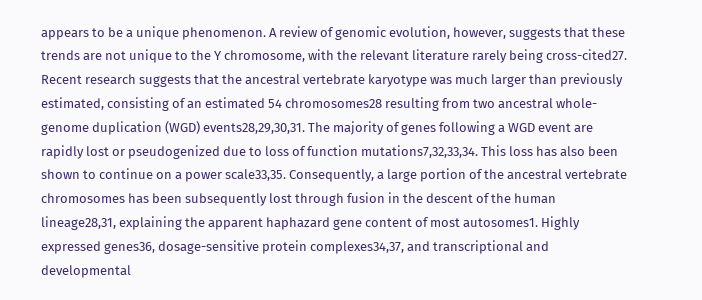appears to be a unique phenomenon. A review of genomic evolution, however, suggests that these trends are not unique to the Y chromosome, with the relevant literature rarely being cross-cited27. Recent research suggests that the ancestral vertebrate karyotype was much larger than previously estimated, consisting of an estimated 54 chromosomes28 resulting from two ancestral whole-genome duplication (WGD) events28,29,30,31. The majority of genes following a WGD event are rapidly lost or pseudogenized due to loss of function mutations7,32,33,34. This loss has also been shown to continue on a power scale33,35. Consequently, a large portion of the ancestral vertebrate chromosomes has been subsequently lost through fusion in the descent of the human lineage28,31, explaining the apparent haphazard gene content of most autosomes1. Highly expressed genes36, dosage-sensitive protein complexes34,37, and transcriptional and developmental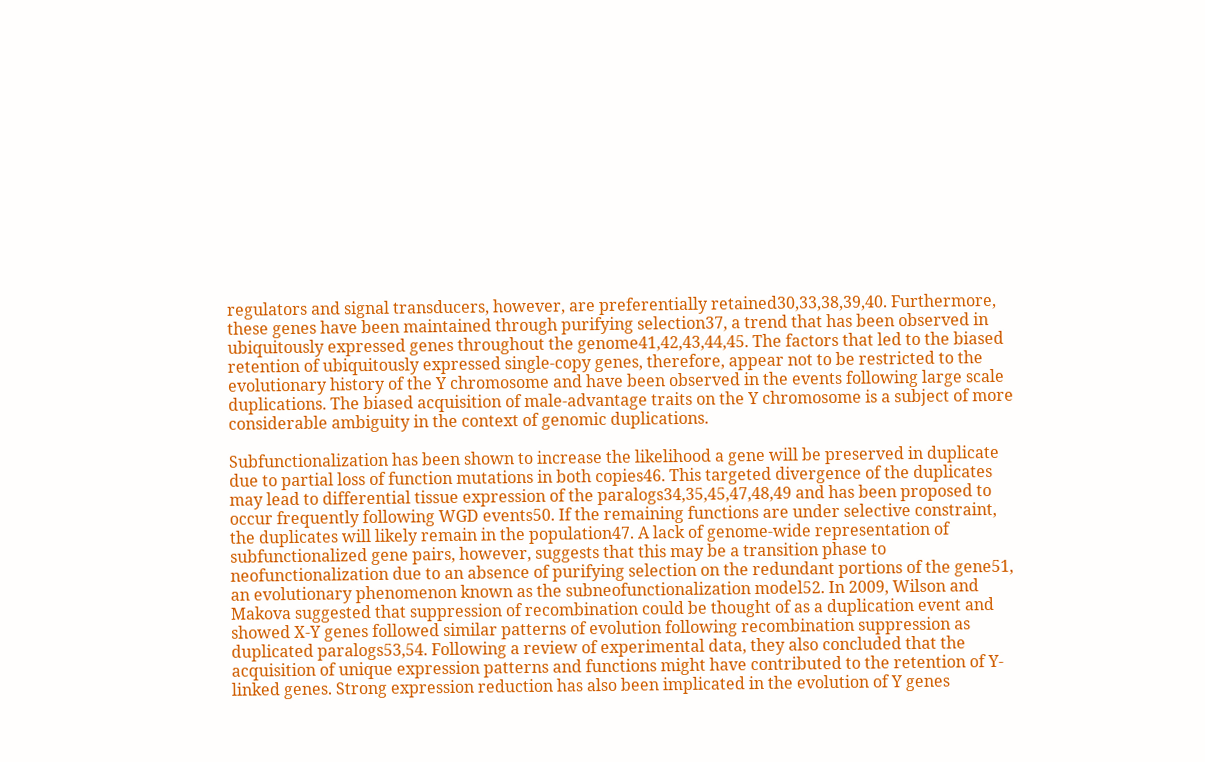regulators and signal transducers, however, are preferentially retained30,33,38,39,40. Furthermore, these genes have been maintained through purifying selection37, a trend that has been observed in ubiquitously expressed genes throughout the genome41,42,43,44,45. The factors that led to the biased retention of ubiquitously expressed single-copy genes, therefore, appear not to be restricted to the evolutionary history of the Y chromosome and have been observed in the events following large scale duplications. The biased acquisition of male-advantage traits on the Y chromosome is a subject of more considerable ambiguity in the context of genomic duplications.

Subfunctionalization has been shown to increase the likelihood a gene will be preserved in duplicate due to partial loss of function mutations in both copies46. This targeted divergence of the duplicates may lead to differential tissue expression of the paralogs34,35,45,47,48,49 and has been proposed to occur frequently following WGD events50. If the remaining functions are under selective constraint, the duplicates will likely remain in the population47. A lack of genome-wide representation of subfunctionalized gene pairs, however, suggests that this may be a transition phase to neofunctionalization due to an absence of purifying selection on the redundant portions of the gene51, an evolutionary phenomenon known as the subneofunctionalization model52. In 2009, Wilson and Makova suggested that suppression of recombination could be thought of as a duplication event and showed X-Y genes followed similar patterns of evolution following recombination suppression as duplicated paralogs53,54. Following a review of experimental data, they also concluded that the acquisition of unique expression patterns and functions might have contributed to the retention of Y-linked genes. Strong expression reduction has also been implicated in the evolution of Y genes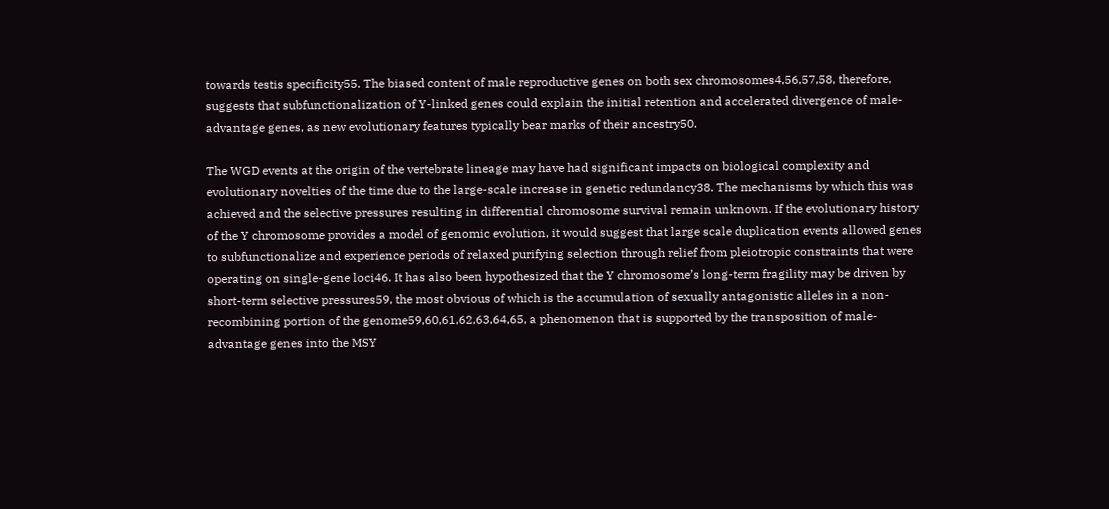towards testis specificity55. The biased content of male reproductive genes on both sex chromosomes4,56,57,58, therefore, suggests that subfunctionalization of Y-linked genes could explain the initial retention and accelerated divergence of male-advantage genes, as new evolutionary features typically bear marks of their ancestry50.

The WGD events at the origin of the vertebrate lineage may have had significant impacts on biological complexity and evolutionary novelties of the time due to the large-scale increase in genetic redundancy38. The mechanisms by which this was achieved and the selective pressures resulting in differential chromosome survival remain unknown. If the evolutionary history of the Y chromosome provides a model of genomic evolution, it would suggest that large scale duplication events allowed genes to subfunctionalize and experience periods of relaxed purifying selection through relief from pleiotropic constraints that were operating on single-gene loci46. It has also been hypothesized that the Y chromosome’s long-term fragility may be driven by short-term selective pressures59, the most obvious of which is the accumulation of sexually antagonistic alleles in a non-recombining portion of the genome59,60,61,62,63,64,65, a phenomenon that is supported by the transposition of male-advantage genes into the MSY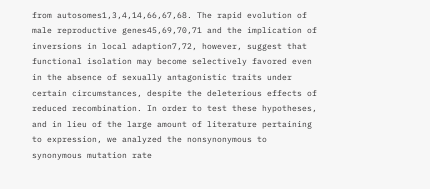from autosomes1,3,4,14,66,67,68. The rapid evolution of male reproductive genes45,69,70,71 and the implication of inversions in local adaption7,72, however, suggest that functional isolation may become selectively favored even in the absence of sexually antagonistic traits under certain circumstances, despite the deleterious effects of reduced recombination. In order to test these hypotheses, and in lieu of the large amount of literature pertaining to expression, we analyzed the nonsynonymous to synonymous mutation rate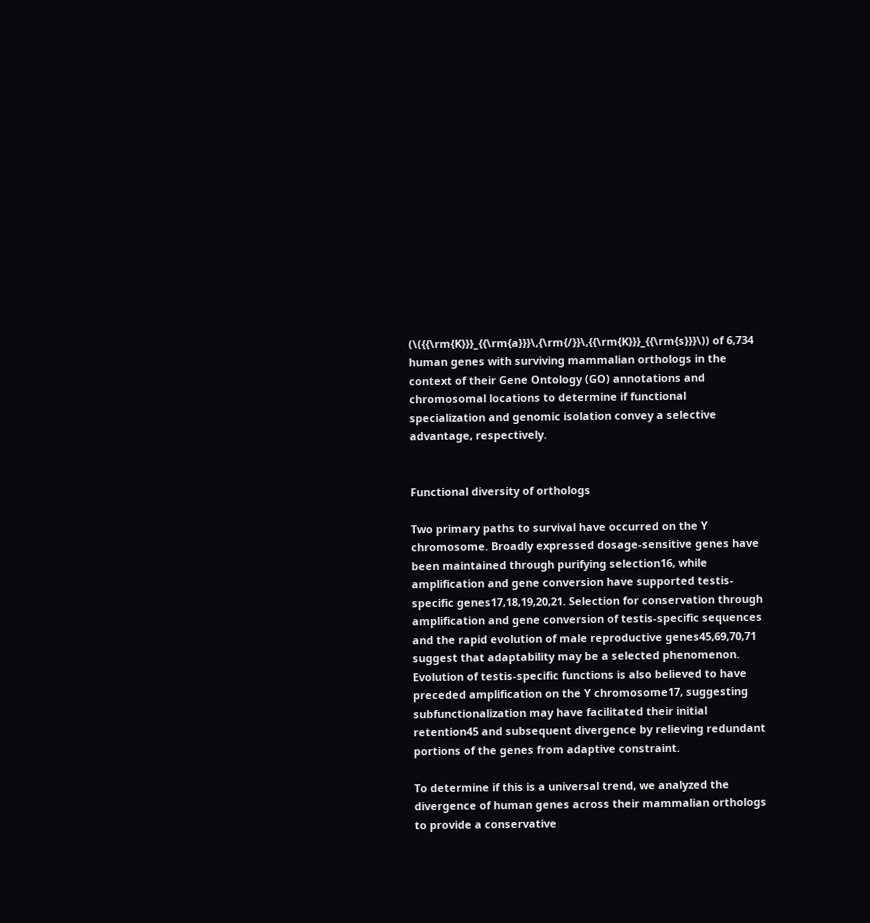(\({{\rm{K}}}_{{\rm{a}}}\,{\rm{/}}\,{{\rm{K}}}_{{\rm{s}}}\)) of 6,734 human genes with surviving mammalian orthologs in the context of their Gene Ontology (GO) annotations and chromosomal locations to determine if functional specialization and genomic isolation convey a selective advantage, respectively.


Functional diversity of orthologs

Two primary paths to survival have occurred on the Y chromosome. Broadly expressed dosage-sensitive genes have been maintained through purifying selection16, while amplification and gene conversion have supported testis-specific genes17,18,19,20,21. Selection for conservation through amplification and gene conversion of testis-specific sequences and the rapid evolution of male reproductive genes45,69,70,71 suggest that adaptability may be a selected phenomenon. Evolution of testis-specific functions is also believed to have preceded amplification on the Y chromosome17, suggesting subfunctionalization may have facilitated their initial retention45 and subsequent divergence by relieving redundant portions of the genes from adaptive constraint.

To determine if this is a universal trend, we analyzed the divergence of human genes across their mammalian orthologs to provide a conservative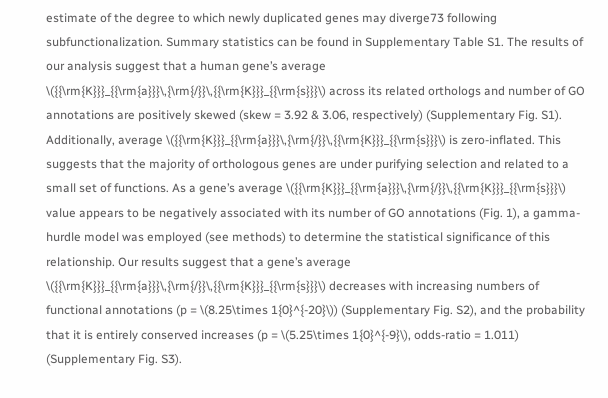estimate of the degree to which newly duplicated genes may diverge73 following subfunctionalization. Summary statistics can be found in Supplementary Table S1. The results of our analysis suggest that a human gene’s average \({{\rm{K}}}_{{\rm{a}}}\,{\rm{/}}\,{{\rm{K}}}_{{\rm{s}}}\) across its related orthologs and number of GO annotations are positively skewed (skew = 3.92 & 3.06, respectively) (Supplementary Fig. S1). Additionally, average \({{\rm{K}}}_{{\rm{a}}}\,{\rm{/}}\,{{\rm{K}}}_{{\rm{s}}}\) is zero-inflated. This suggests that the majority of orthologous genes are under purifying selection and related to a small set of functions. As a gene’s average \({{\rm{K}}}_{{\rm{a}}}\,{\rm{/}}\,{{\rm{K}}}_{{\rm{s}}}\) value appears to be negatively associated with its number of GO annotations (Fig. 1), a gamma-hurdle model was employed (see methods) to determine the statistical significance of this relationship. Our results suggest that a gene’s average \({{\rm{K}}}_{{\rm{a}}}\,{\rm{/}}\,{{\rm{K}}}_{{\rm{s}}}\) decreases with increasing numbers of functional annotations (p = \(8.25\times 1{0}^{-20}\)) (Supplementary Fig. S2), and the probability that it is entirely conserved increases (p = \(5.25\times 1{0}^{-9}\), odds-ratio = 1.011) (Supplementary Fig. S3).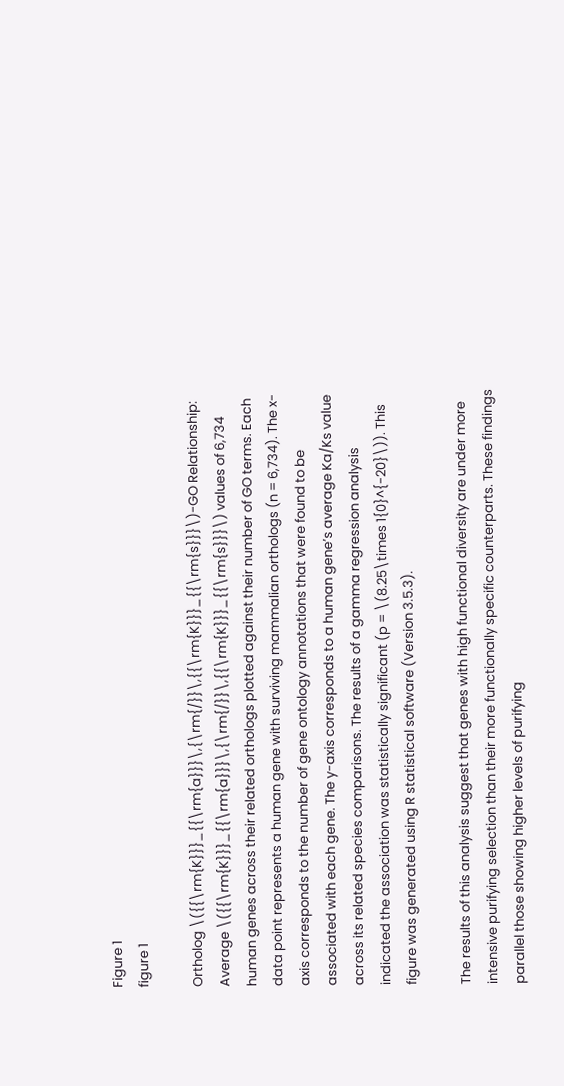Figure 1
figure 1

Ortholog \({{\rm{K}}}_{{\rm{a}}}\,{\rm{/}}\,{{\rm{K}}}_{{\rm{s}}}\)-GO Relationship: Average \({{\rm{K}}}_{{\rm{a}}}\,{\rm{/}}\,{{\rm{K}}}_{{\rm{s}}}\) values of 6,734 human genes across their related orthologs plotted against their number of GO terms. Each data point represents a human gene with surviving mammalian orthologs (n = 6,734). The x-axis corresponds to the number of gene ontology annotations that were found to be associated with each gene. The y-axis corresponds to a human gene’s average Ka/Ks value across its related species comparisons. The results of a gamma regression analysis indicated the association was statistically significant (p = \(8.25\times 1{0}^{-20}\)). This figure was generated using R statistical software (Version 3.5.3).

The results of this analysis suggest that genes with high functional diversity are under more intensive purifying selection than their more functionally specific counterparts. These findings parallel those showing higher levels of purifying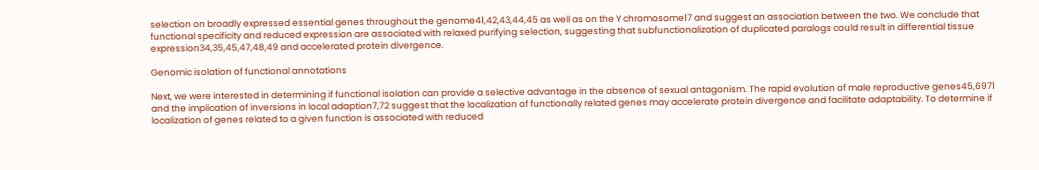selection on broadly expressed essential genes throughout the genome41,42,43,44,45 as well as on the Y chromosome17 and suggest an association between the two. We conclude that functional specificity and reduced expression are associated with relaxed purifying selection, suggesting that subfunctionalization of duplicated paralogs could result in differential tissue expression34,35,45,47,48,49 and accelerated protein divergence.

Genomic isolation of functional annotations

Next, we were interested in determining if functional isolation can provide a selective advantage in the absence of sexual antagonism. The rapid evolution of male reproductive genes45,6971 and the implication of inversions in local adaption7,72 suggest that the localization of functionally related genes may accelerate protein divergence and facilitate adaptability. To determine if localization of genes related to a given function is associated with reduced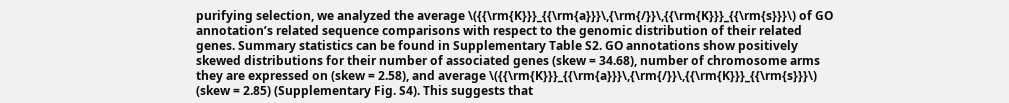purifying selection, we analyzed the average \({{\rm{K}}}_{{\rm{a}}}\,{\rm{/}}\,{{\rm{K}}}_{{\rm{s}}}\) of GO annotation’s related sequence comparisons with respect to the genomic distribution of their related genes. Summary statistics can be found in Supplementary Table S2. GO annotations show positively skewed distributions for their number of associated genes (skew = 34.68), number of chromosome arms they are expressed on (skew = 2.58), and average \({{\rm{K}}}_{{\rm{a}}}\,{\rm{/}}\,{{\rm{K}}}_{{\rm{s}}}\) (skew = 2.85) (Supplementary Fig. S4). This suggests that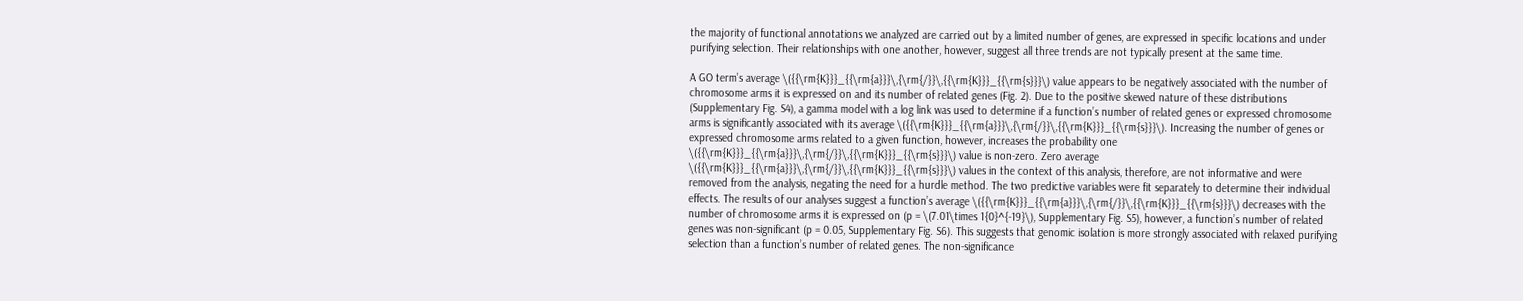the majority of functional annotations we analyzed are carried out by a limited number of genes, are expressed in specific locations and under purifying selection. Their relationships with one another, however, suggest all three trends are not typically present at the same time.

A GO term’s average \({{\rm{K}}}_{{\rm{a}}}\,{\rm{/}}\,{{\rm{K}}}_{{\rm{s}}}\) value appears to be negatively associated with the number of chromosome arms it is expressed on and its number of related genes (Fig. 2). Due to the positive skewed nature of these distributions (Supplementary Fig. S4), a gamma model with a log link was used to determine if a function’s number of related genes or expressed chromosome arms is significantly associated with its average \({{\rm{K}}}_{{\rm{a}}}\,{\rm{/}}\,{{\rm{K}}}_{{\rm{s}}}\). Increasing the number of genes or expressed chromosome arms related to a given function, however, increases the probability one \({{\rm{K}}}_{{\rm{a}}}\,{\rm{/}}\,{{\rm{K}}}_{{\rm{s}}}\) value is non-zero. Zero average \({{\rm{K}}}_{{\rm{a}}}\,{\rm{/}}\,{{\rm{K}}}_{{\rm{s}}}\) values in the context of this analysis, therefore, are not informative and were removed from the analysis, negating the need for a hurdle method. The two predictive variables were fit separately to determine their individual effects. The results of our analyses suggest a function’s average \({{\rm{K}}}_{{\rm{a}}}\,{\rm{/}}\,{{\rm{K}}}_{{\rm{s}}}\) decreases with the number of chromosome arms it is expressed on (p = \(7.01\times 1{0}^{-19}\), Supplementary Fig. S5), however, a function’s number of related genes was non-significant (p = 0.05, Supplementary Fig. S6). This suggests that genomic isolation is more strongly associated with relaxed purifying selection than a function’s number of related genes. The non-significance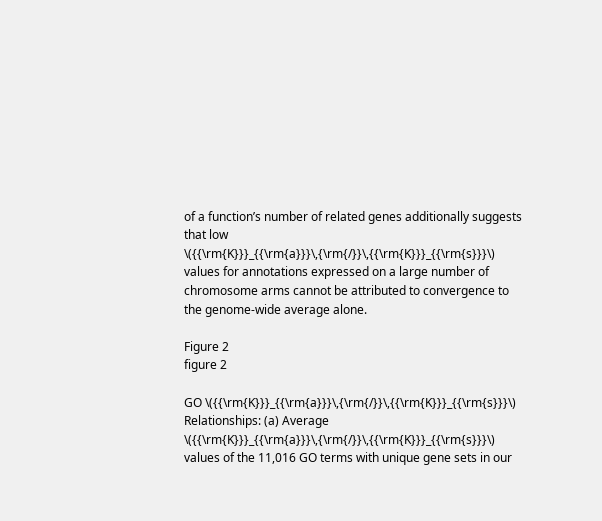of a function’s number of related genes additionally suggests that low \({{\rm{K}}}_{{\rm{a}}}\,{\rm{/}}\,{{\rm{K}}}_{{\rm{s}}}\) values for annotations expressed on a large number of chromosome arms cannot be attributed to convergence to the genome-wide average alone.

Figure 2
figure 2

GO \({{\rm{K}}}_{{\rm{a}}}\,{\rm{/}}\,{{\rm{K}}}_{{\rm{s}}}\) Relationships: (a) Average \({{\rm{K}}}_{{\rm{a}}}\,{\rm{/}}\,{{\rm{K}}}_{{\rm{s}}}\) values of the 11,016 GO terms with unique gene sets in our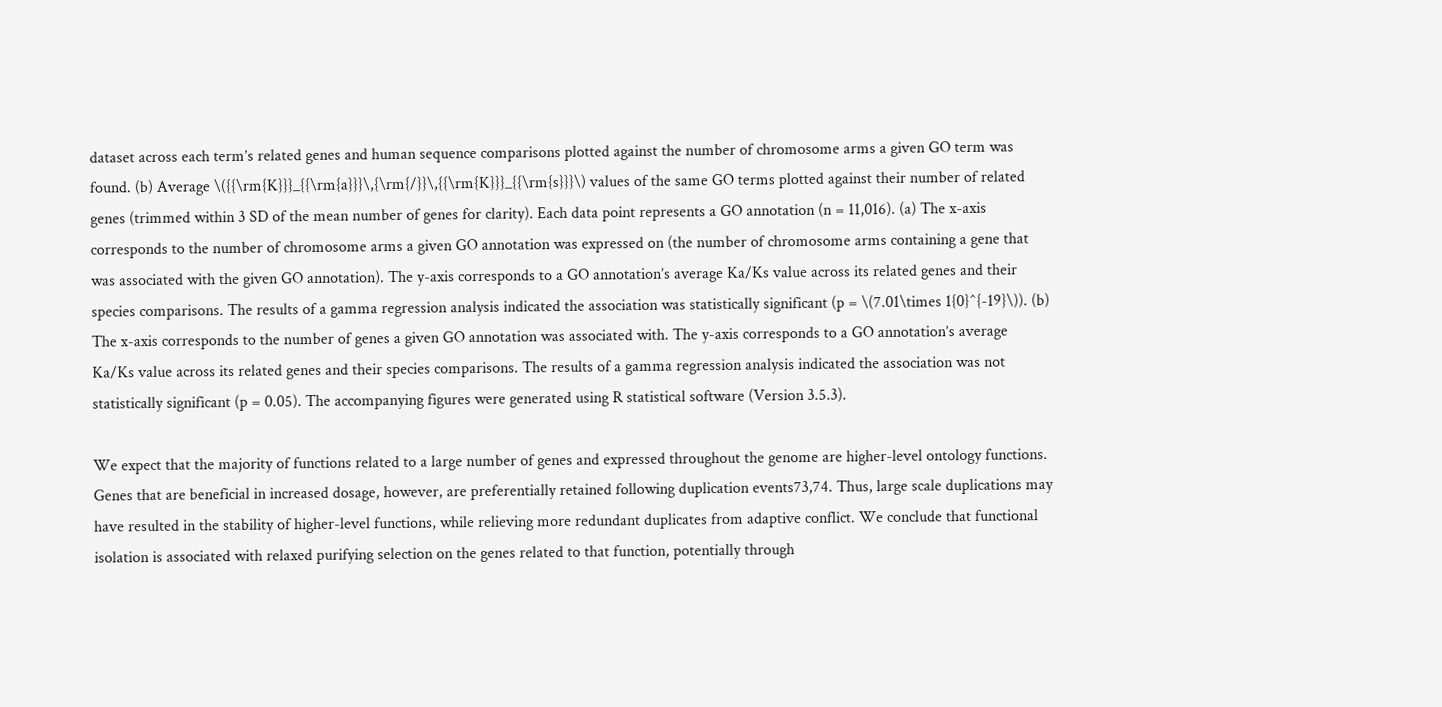dataset across each term’s related genes and human sequence comparisons plotted against the number of chromosome arms a given GO term was found. (b) Average \({{\rm{K}}}_{{\rm{a}}}\,{\rm{/}}\,{{\rm{K}}}_{{\rm{s}}}\) values of the same GO terms plotted against their number of related genes (trimmed within 3 SD of the mean number of genes for clarity). Each data point represents a GO annotation (n = 11,016). (a) The x-axis corresponds to the number of chromosome arms a given GO annotation was expressed on (the number of chromosome arms containing a gene that was associated with the given GO annotation). The y-axis corresponds to a GO annotation’s average Ka/Ks value across its related genes and their species comparisons. The results of a gamma regression analysis indicated the association was statistically significant (p = \(7.01\times 1{0}^{-19}\)). (b) The x-axis corresponds to the number of genes a given GO annotation was associated with. The y-axis corresponds to a GO annotation’s average Ka/Ks value across its related genes and their species comparisons. The results of a gamma regression analysis indicated the association was not statistically significant (p = 0.05). The accompanying figures were generated using R statistical software (Version 3.5.3).

We expect that the majority of functions related to a large number of genes and expressed throughout the genome are higher-level ontology functions. Genes that are beneficial in increased dosage, however, are preferentially retained following duplication events73,74. Thus, large scale duplications may have resulted in the stability of higher-level functions, while relieving more redundant duplicates from adaptive conflict. We conclude that functional isolation is associated with relaxed purifying selection on the genes related to that function, potentially through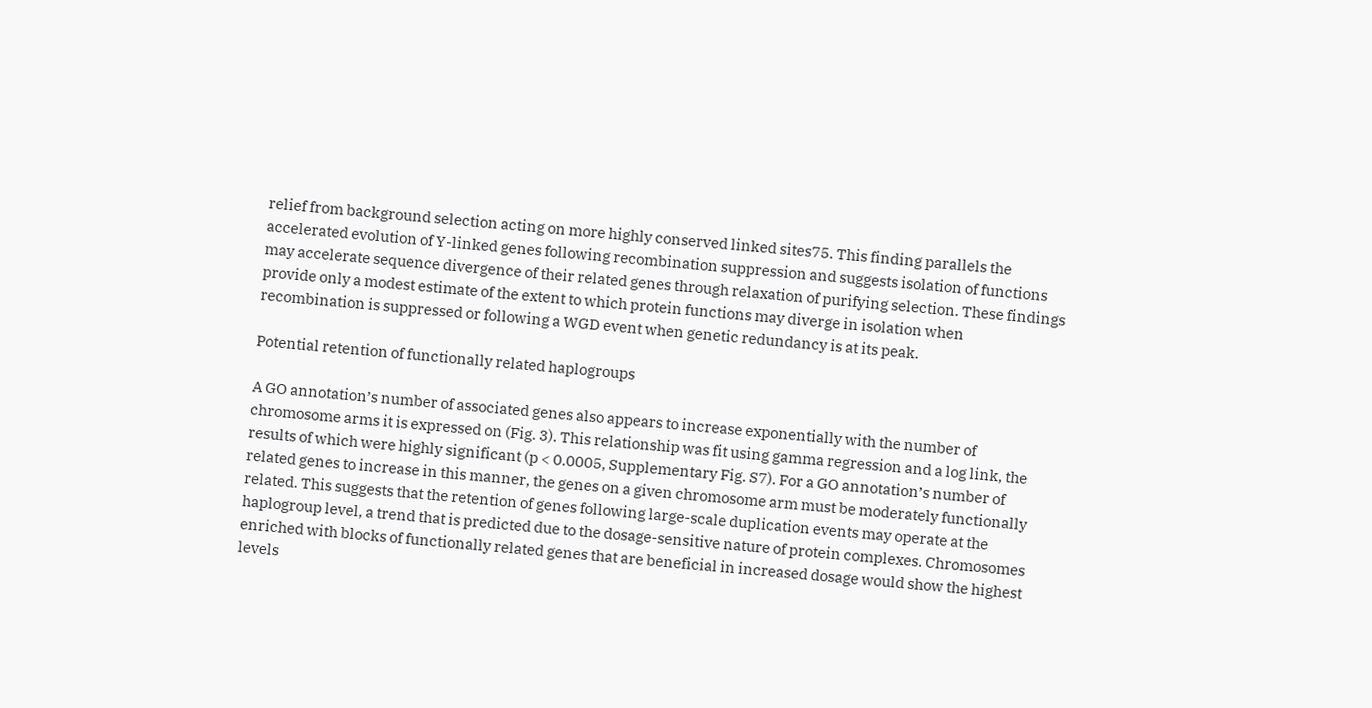relief from background selection acting on more highly conserved linked sites75. This finding parallels the accelerated evolution of Y-linked genes following recombination suppression and suggests isolation of functions may accelerate sequence divergence of their related genes through relaxation of purifying selection. These findings provide only a modest estimate of the extent to which protein functions may diverge in isolation when recombination is suppressed or following a WGD event when genetic redundancy is at its peak.

Potential retention of functionally related haplogroups

A GO annotation’s number of associated genes also appears to increase exponentially with the number of chromosome arms it is expressed on (Fig. 3). This relationship was fit using gamma regression and a log link, the results of which were highly significant (p < 0.0005, Supplementary Fig. S7). For a GO annotation’s number of related genes to increase in this manner, the genes on a given chromosome arm must be moderately functionally related. This suggests that the retention of genes following large-scale duplication events may operate at the haplogroup level, a trend that is predicted due to the dosage-sensitive nature of protein complexes. Chromosomes enriched with blocks of functionally related genes that are beneficial in increased dosage would show the highest levels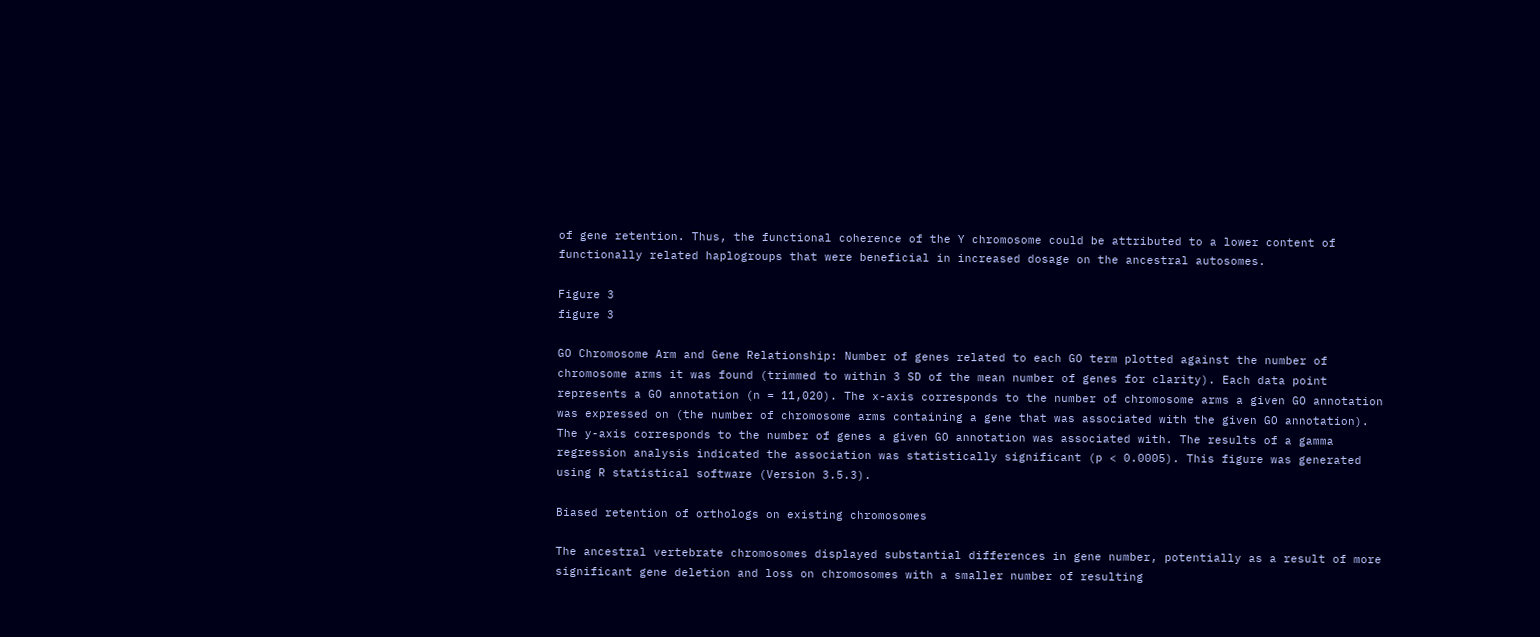of gene retention. Thus, the functional coherence of the Y chromosome could be attributed to a lower content of functionally related haplogroups that were beneficial in increased dosage on the ancestral autosomes.

Figure 3
figure 3

GO Chromosome Arm and Gene Relationship: Number of genes related to each GO term plotted against the number of chromosome arms it was found (trimmed to within 3 SD of the mean number of genes for clarity). Each data point represents a GO annotation (n = 11,020). The x-axis corresponds to the number of chromosome arms a given GO annotation was expressed on (the number of chromosome arms containing a gene that was associated with the given GO annotation). The y-axis corresponds to the number of genes a given GO annotation was associated with. The results of a gamma regression analysis indicated the association was statistically significant (p < 0.0005). This figure was generated using R statistical software (Version 3.5.3).

Biased retention of orthologs on existing chromosomes

The ancestral vertebrate chromosomes displayed substantial differences in gene number, potentially as a result of more significant gene deletion and loss on chromosomes with a smaller number of resulting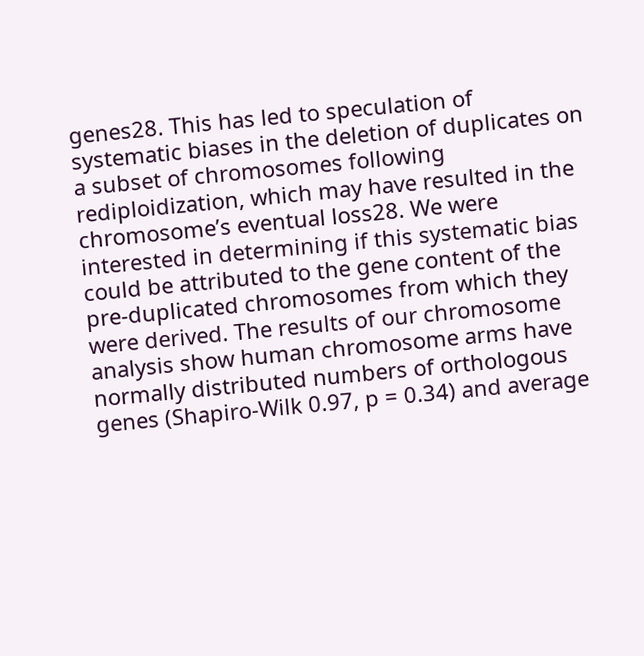genes28. This has led to speculation of systematic biases in the deletion of duplicates on a subset of chromosomes following rediploidization, which may have resulted in the chromosome’s eventual loss28. We were interested in determining if this systematic bias could be attributed to the gene content of the pre-duplicated chromosomes from which they were derived. The results of our chromosome analysis show human chromosome arms have normally distributed numbers of orthologous genes (Shapiro-Wilk 0.97, p = 0.34) and average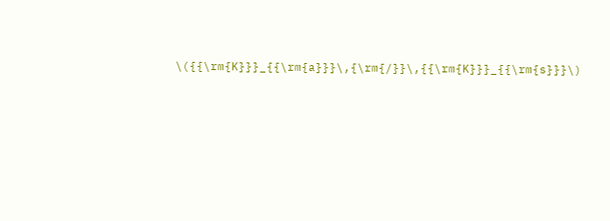\({{\rm{K}}}_{{\rm{a}}}\,{\rm{/}}\,{{\rm{K}}}_{{\rm{s}}}\)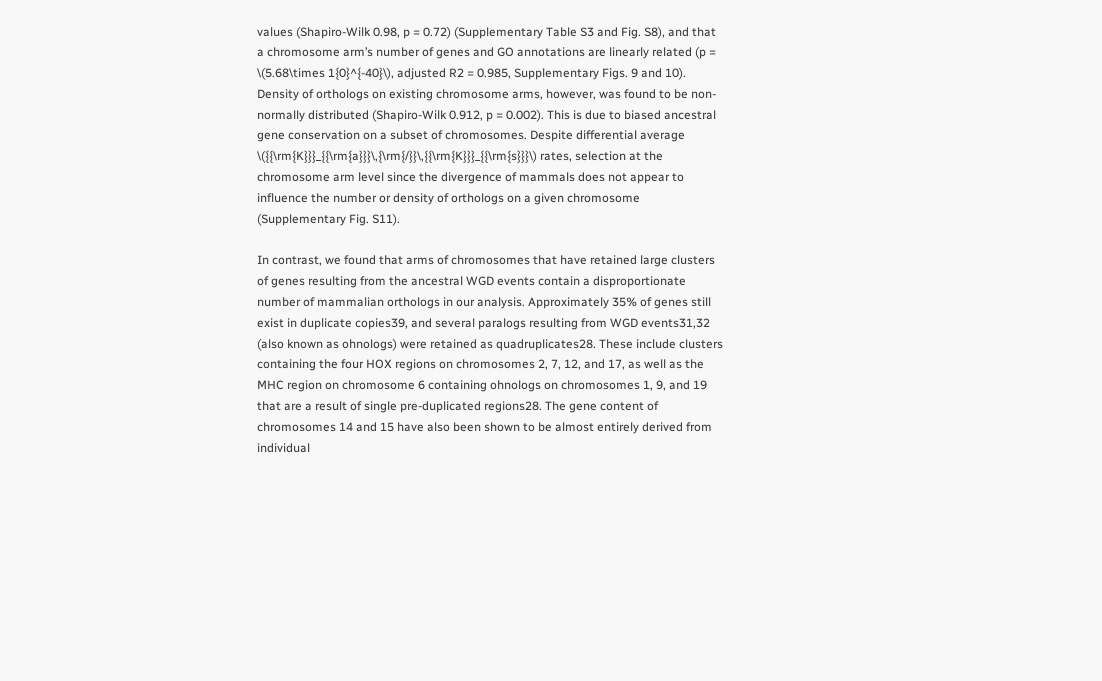values (Shapiro-Wilk 0.98, p = 0.72) (Supplementary Table S3 and Fig. S8), and that a chromosome arm’s number of genes and GO annotations are linearly related (p = \(5.68\times 1{0}^{-40}\), adjusted R2 = 0.985, Supplementary Figs. 9 and 10). Density of orthologs on existing chromosome arms, however, was found to be non-normally distributed (Shapiro-Wilk 0.912, p = 0.002). This is due to biased ancestral gene conservation on a subset of chromosomes. Despite differential average \({{\rm{K}}}_{{\rm{a}}}\,{\rm{/}}\,{{\rm{K}}}_{{\rm{s}}}\) rates, selection at the chromosome arm level since the divergence of mammals does not appear to influence the number or density of orthologs on a given chromosome (Supplementary Fig. S11).

In contrast, we found that arms of chromosomes that have retained large clusters of genes resulting from the ancestral WGD events contain a disproportionate number of mammalian orthologs in our analysis. Approximately 35% of genes still exist in duplicate copies39, and several paralogs resulting from WGD events31,32 (also known as ohnologs) were retained as quadruplicates28. These include clusters containing the four HOX regions on chromosomes 2, 7, 12, and 17, as well as the MHC region on chromosome 6 containing ohnologs on chromosomes 1, 9, and 19 that are a result of single pre-duplicated regions28. The gene content of chromosomes 14 and 15 have also been shown to be almost entirely derived from individual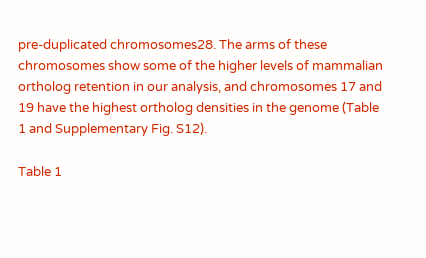pre-duplicated chromosomes28. The arms of these chromosomes show some of the higher levels of mammalian ortholog retention in our analysis, and chromosomes 17 and 19 have the highest ortholog densities in the genome (Table 1 and Supplementary Fig. S12).

Table 1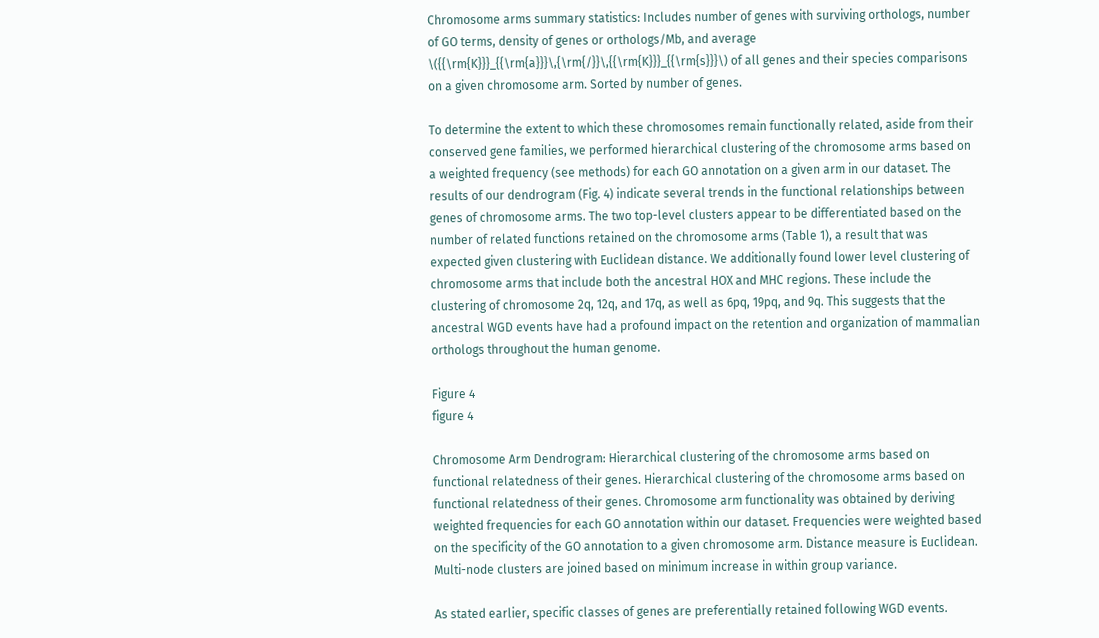Chromosome arms summary statistics: Includes number of genes with surviving orthologs, number of GO terms, density of genes or orthologs/Mb, and average \({{\rm{K}}}_{{\rm{a}}}\,{\rm{/}}\,{{\rm{K}}}_{{\rm{s}}}\) of all genes and their species comparisons on a given chromosome arm. Sorted by number of genes.

To determine the extent to which these chromosomes remain functionally related, aside from their conserved gene families, we performed hierarchical clustering of the chromosome arms based on a weighted frequency (see methods) for each GO annotation on a given arm in our dataset. The results of our dendrogram (Fig. 4) indicate several trends in the functional relationships between genes of chromosome arms. The two top-level clusters appear to be differentiated based on the number of related functions retained on the chromosome arms (Table 1), a result that was expected given clustering with Euclidean distance. We additionally found lower level clustering of chromosome arms that include both the ancestral HOX and MHC regions. These include the clustering of chromosome 2q, 12q, and 17q, as well as 6pq, 19pq, and 9q. This suggests that the ancestral WGD events have had a profound impact on the retention and organization of mammalian orthologs throughout the human genome.

Figure 4
figure 4

Chromosome Arm Dendrogram: Hierarchical clustering of the chromosome arms based on functional relatedness of their genes. Hierarchical clustering of the chromosome arms based on functional relatedness of their genes. Chromosome arm functionality was obtained by deriving weighted frequencies for each GO annotation within our dataset. Frequencies were weighted based on the specificity of the GO annotation to a given chromosome arm. Distance measure is Euclidean. Multi-node clusters are joined based on minimum increase in within group variance.

As stated earlier, specific classes of genes are preferentially retained following WGD events.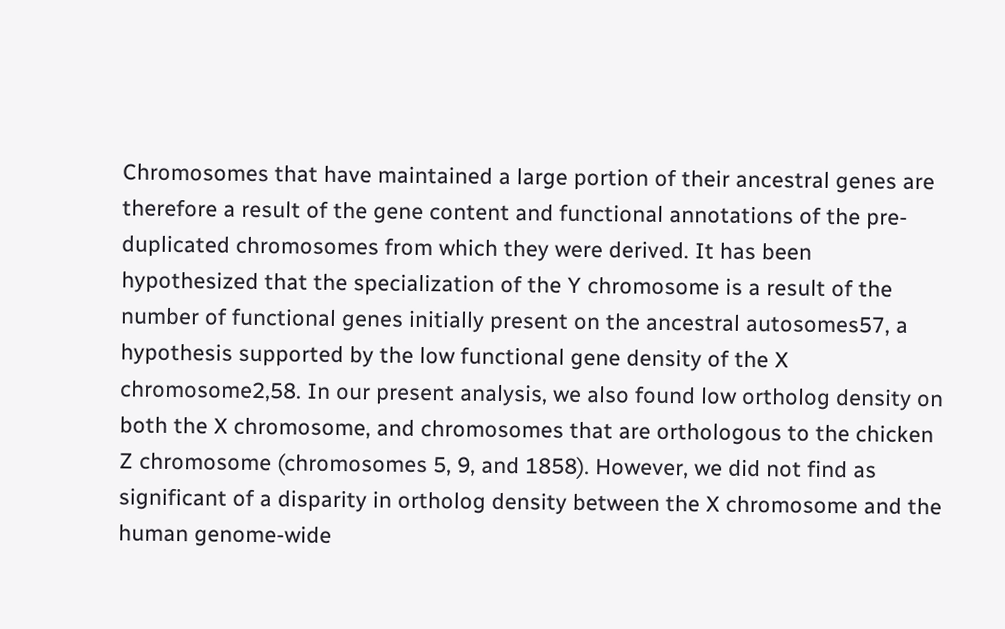Chromosomes that have maintained a large portion of their ancestral genes are therefore a result of the gene content and functional annotations of the pre-duplicated chromosomes from which they were derived. It has been hypothesized that the specialization of the Y chromosome is a result of the number of functional genes initially present on the ancestral autosomes57, a hypothesis supported by the low functional gene density of the X chromosome2,58. In our present analysis, we also found low ortholog density on both the X chromosome, and chromosomes that are orthologous to the chicken Z chromosome (chromosomes 5, 9, and 1858). However, we did not find as significant of a disparity in ortholog density between the X chromosome and the human genome-wide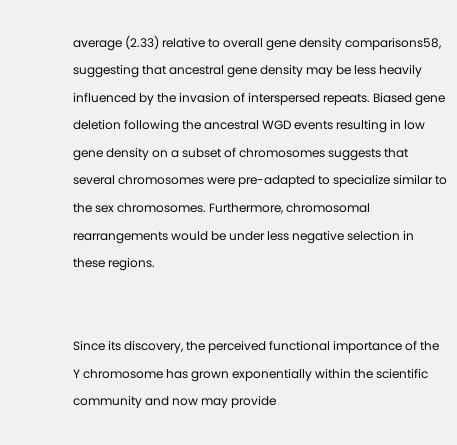average (2.33) relative to overall gene density comparisons58, suggesting that ancestral gene density may be less heavily influenced by the invasion of interspersed repeats. Biased gene deletion following the ancestral WGD events resulting in low gene density on a subset of chromosomes suggests that several chromosomes were pre-adapted to specialize similar to the sex chromosomes. Furthermore, chromosomal rearrangements would be under less negative selection in these regions.


Since its discovery, the perceived functional importance of the Y chromosome has grown exponentially within the scientific community and now may provide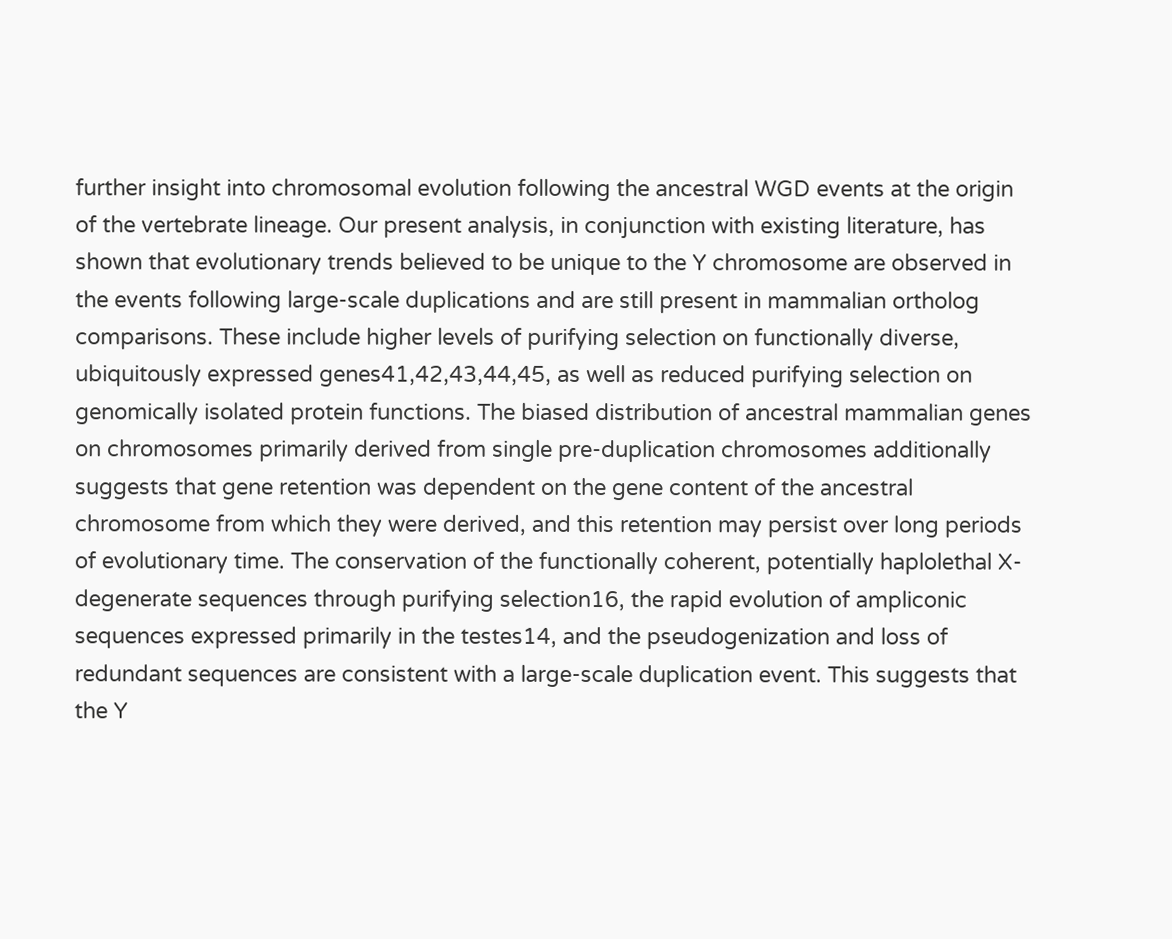further insight into chromosomal evolution following the ancestral WGD events at the origin of the vertebrate lineage. Our present analysis, in conjunction with existing literature, has shown that evolutionary trends believed to be unique to the Y chromosome are observed in the events following large-scale duplications and are still present in mammalian ortholog comparisons. These include higher levels of purifying selection on functionally diverse, ubiquitously expressed genes41,42,43,44,45, as well as reduced purifying selection on genomically isolated protein functions. The biased distribution of ancestral mammalian genes on chromosomes primarily derived from single pre-duplication chromosomes additionally suggests that gene retention was dependent on the gene content of the ancestral chromosome from which they were derived, and this retention may persist over long periods of evolutionary time. The conservation of the functionally coherent, potentially haplolethal X-degenerate sequences through purifying selection16, the rapid evolution of ampliconic sequences expressed primarily in the testes14, and the pseudogenization and loss of redundant sequences are consistent with a large-scale duplication event. This suggests that the Y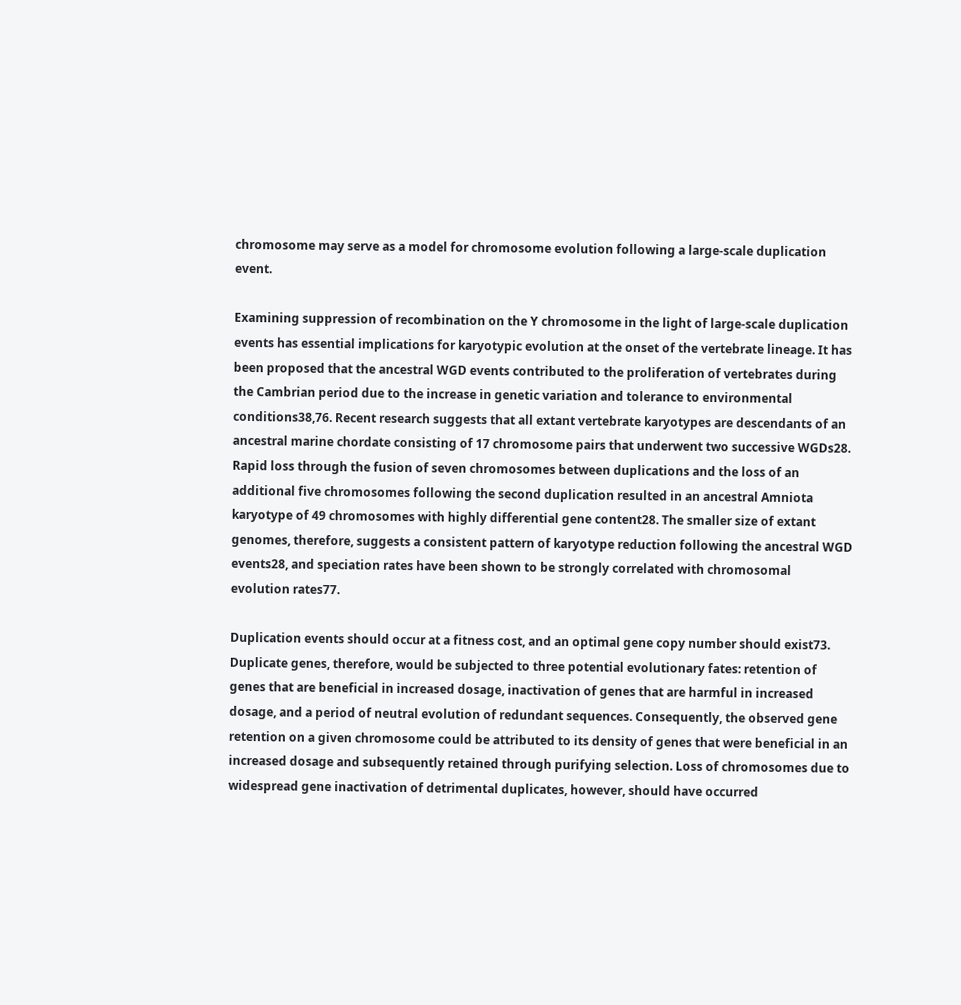chromosome may serve as a model for chromosome evolution following a large-scale duplication event.

Examining suppression of recombination on the Y chromosome in the light of large-scale duplication events has essential implications for karyotypic evolution at the onset of the vertebrate lineage. It has been proposed that the ancestral WGD events contributed to the proliferation of vertebrates during the Cambrian period due to the increase in genetic variation and tolerance to environmental conditions38,76. Recent research suggests that all extant vertebrate karyotypes are descendants of an ancestral marine chordate consisting of 17 chromosome pairs that underwent two successive WGDs28. Rapid loss through the fusion of seven chromosomes between duplications and the loss of an additional five chromosomes following the second duplication resulted in an ancestral Amniota karyotype of 49 chromosomes with highly differential gene content28. The smaller size of extant genomes, therefore, suggests a consistent pattern of karyotype reduction following the ancestral WGD events28, and speciation rates have been shown to be strongly correlated with chromosomal evolution rates77.

Duplication events should occur at a fitness cost, and an optimal gene copy number should exist73. Duplicate genes, therefore, would be subjected to three potential evolutionary fates: retention of genes that are beneficial in increased dosage, inactivation of genes that are harmful in increased dosage, and a period of neutral evolution of redundant sequences. Consequently, the observed gene retention on a given chromosome could be attributed to its density of genes that were beneficial in an increased dosage and subsequently retained through purifying selection. Loss of chromosomes due to widespread gene inactivation of detrimental duplicates, however, should have occurred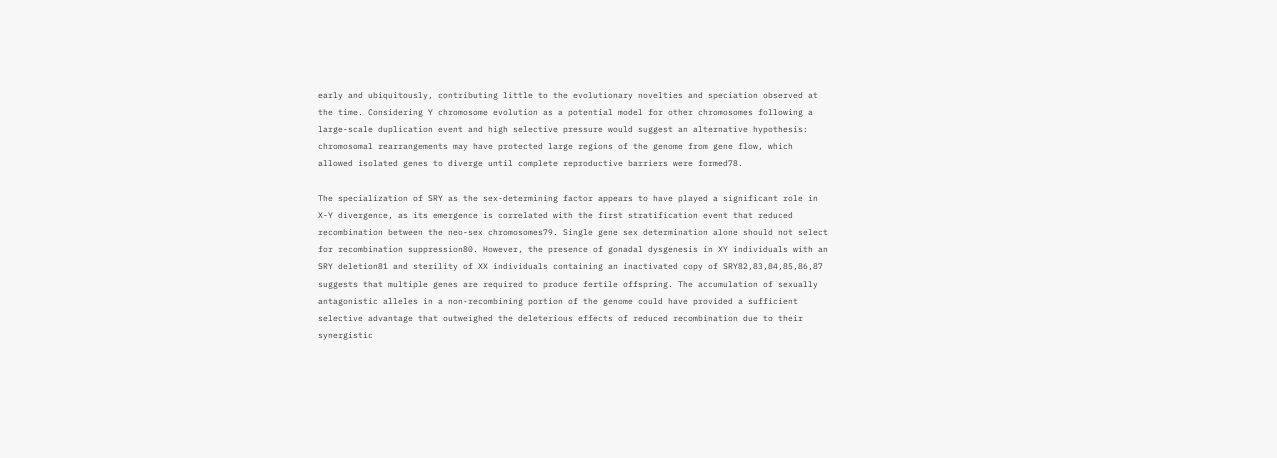early and ubiquitously, contributing little to the evolutionary novelties and speciation observed at the time. Considering Y chromosome evolution as a potential model for other chromosomes following a large-scale duplication event and high selective pressure would suggest an alternative hypothesis: chromosomal rearrangements may have protected large regions of the genome from gene flow, which allowed isolated genes to diverge until complete reproductive barriers were formed78.

The specialization of SRY as the sex-determining factor appears to have played a significant role in X-Y divergence, as its emergence is correlated with the first stratification event that reduced recombination between the neo-sex chromosomes79. Single gene sex determination alone should not select for recombination suppression80. However, the presence of gonadal dysgenesis in XY individuals with an SRY deletion81 and sterility of XX individuals containing an inactivated copy of SRY82,83,84,85,86,87 suggests that multiple genes are required to produce fertile offspring. The accumulation of sexually antagonistic alleles in a non-recombining portion of the genome could have provided a sufficient selective advantage that outweighed the deleterious effects of reduced recombination due to their synergistic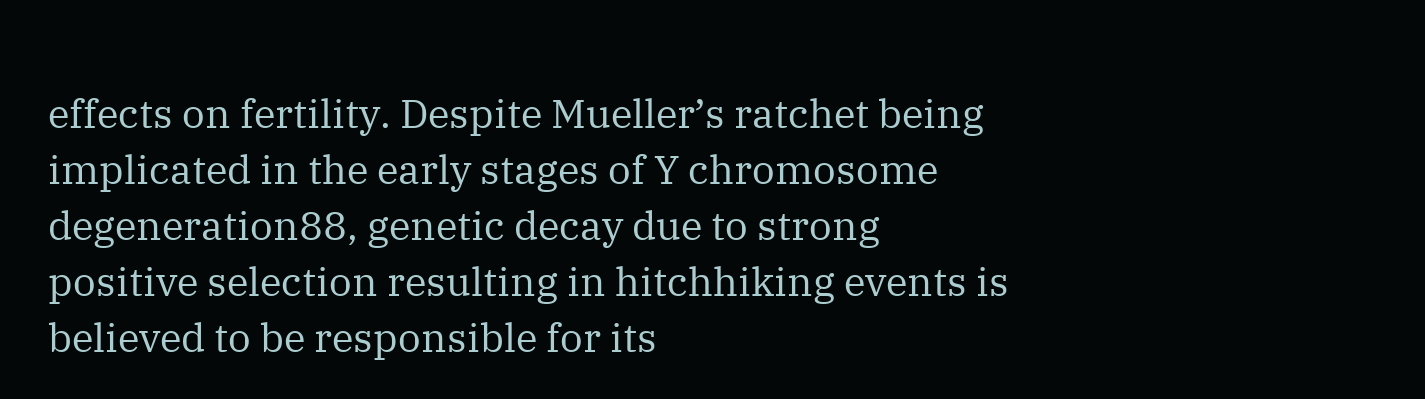effects on fertility. Despite Mueller’s ratchet being implicated in the early stages of Y chromosome degeneration88, genetic decay due to strong positive selection resulting in hitchhiking events is believed to be responsible for its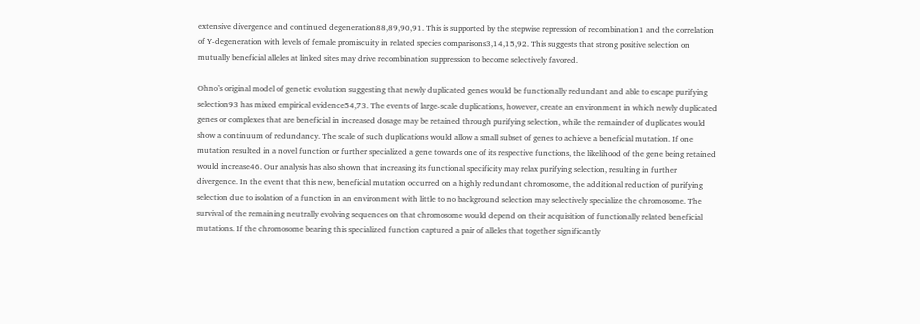extensive divergence and continued degeneration88,89,90,91. This is supported by the stepwise repression of recombination1 and the correlation of Y-degeneration with levels of female promiscuity in related species comparisons3,14,15,92. This suggests that strong positive selection on mutually beneficial alleles at linked sites may drive recombination suppression to become selectively favored.

Ohno’s original model of genetic evolution suggesting that newly duplicated genes would be functionally redundant and able to escape purifying selection93 has mixed empirical evidence54,73. The events of large-scale duplications, however, create an environment in which newly duplicated genes or complexes that are beneficial in increased dosage may be retained through purifying selection, while the remainder of duplicates would show a continuum of redundancy. The scale of such duplications would allow a small subset of genes to achieve a beneficial mutation. If one mutation resulted in a novel function or further specialized a gene towards one of its respective functions, the likelihood of the gene being retained would increase46. Our analysis has also shown that increasing its functional specificity may relax purifying selection, resulting in further divergence. In the event that this new, beneficial mutation occurred on a highly redundant chromosome, the additional reduction of purifying selection due to isolation of a function in an environment with little to no background selection may selectively specialize the chromosome. The survival of the remaining neutrally evolving sequences on that chromosome would depend on their acquisition of functionally related beneficial mutations. If the chromosome bearing this specialized function captured a pair of alleles that together significantly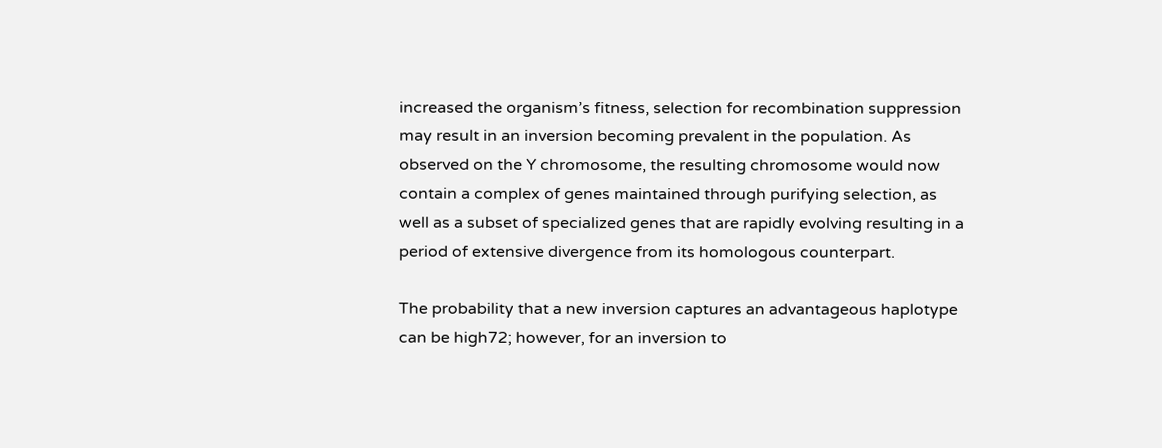increased the organism’s fitness, selection for recombination suppression may result in an inversion becoming prevalent in the population. As observed on the Y chromosome, the resulting chromosome would now contain a complex of genes maintained through purifying selection, as well as a subset of specialized genes that are rapidly evolving resulting in a period of extensive divergence from its homologous counterpart.

The probability that a new inversion captures an advantageous haplotype can be high72; however, for an inversion to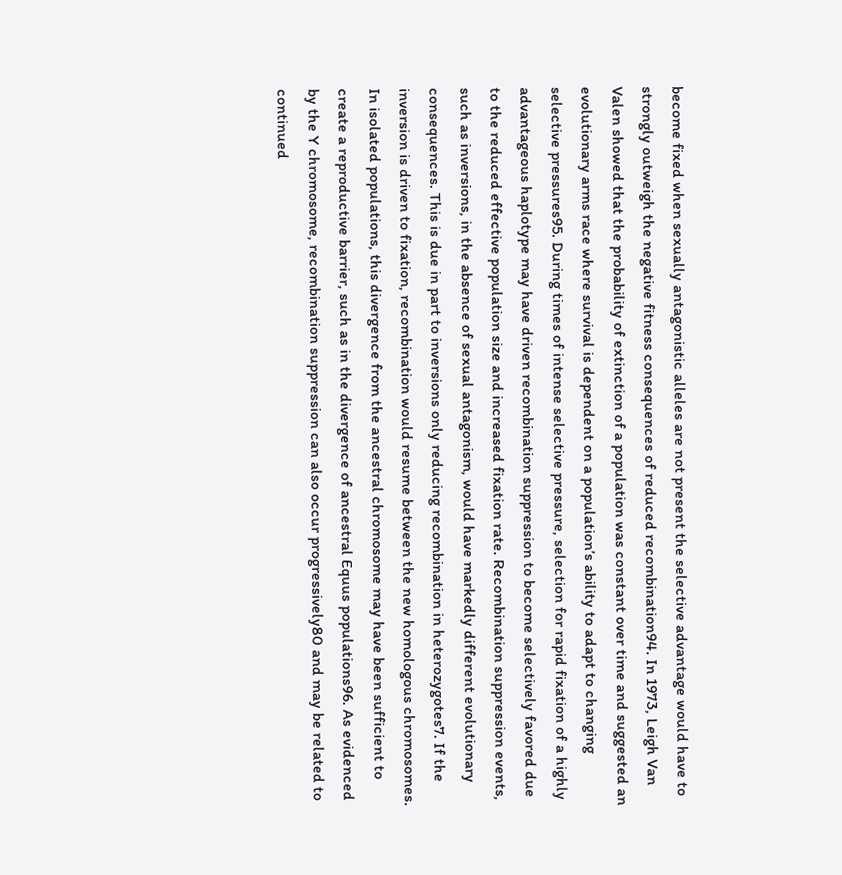become fixed when sexually antagonistic alleles are not present the selective advantage would have to strongly outweigh the negative fitness consequences of reduced recombination94. In 1973, Leigh Van Valen showed that the probability of extinction of a population was constant over time and suggested an evolutionary arms race where survival is dependent on a population’s ability to adapt to changing selective pressures95. During times of intense selective pressure, selection for rapid fixation of a highly advantageous haplotype may have driven recombination suppression to become selectively favored due to the reduced effective population size and increased fixation rate. Recombination suppression events, such as inversions, in the absence of sexual antagonism, would have markedly different evolutionary consequences. This is due in part to inversions only reducing recombination in heterozygotes7. If the inversion is driven to fixation, recombination would resume between the new homologous chromosomes. In isolated populations, this divergence from the ancestral chromosome may have been sufficient to create a reproductive barrier, such as in the divergence of ancestral Equus populations96. As evidenced by the Y chromosome, recombination suppression can also occur progressively80 and may be related to continued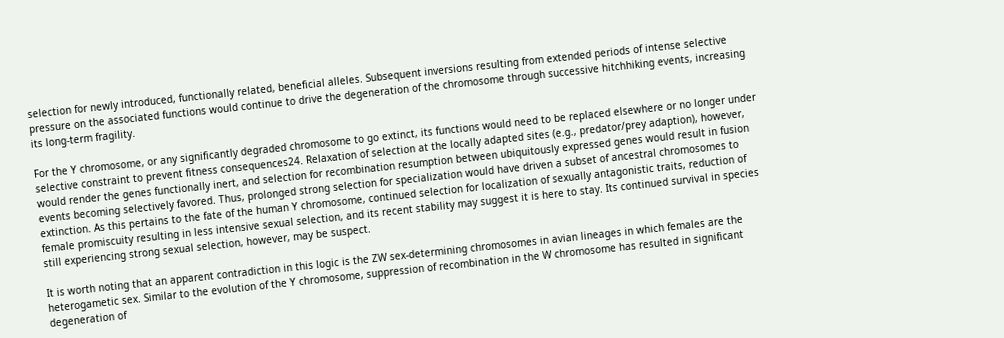selection for newly introduced, functionally related, beneficial alleles. Subsequent inversions resulting from extended periods of intense selective pressure on the associated functions would continue to drive the degeneration of the chromosome through successive hitchhiking events, increasing its long-term fragility.

For the Y chromosome, or any significantly degraded chromosome to go extinct, its functions would need to be replaced elsewhere or no longer under selective constraint to prevent fitness consequences24. Relaxation of selection at the locally adapted sites (e.g., predator/prey adaption), however, would render the genes functionally inert, and selection for recombination resumption between ubiquitously expressed genes would result in fusion events becoming selectively favored. Thus, prolonged strong selection for specialization would have driven a subset of ancestral chromosomes to extinction. As this pertains to the fate of the human Y chromosome, continued selection for localization of sexually antagonistic traits, reduction of female promiscuity resulting in less intensive sexual selection, and its recent stability may suggest it is here to stay. Its continued survival in species still experiencing strong sexual selection, however, may be suspect.

It is worth noting that an apparent contradiction in this logic is the ZW sex-determining chromosomes in avian lineages in which females are the heterogametic sex. Similar to the evolution of the Y chromosome, suppression of recombination in the W chromosome has resulted in significant degeneration of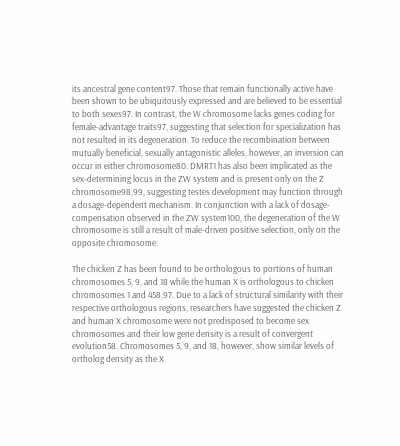its ancestral gene content97. Those that remain functionally active have been shown to be ubiquitously expressed and are believed to be essential to both sexes97. In contrast, the W chromosome lacks genes coding for female-advantage traits97, suggesting that selection for specialization has not resulted in its degeneration. To reduce the recombination between mutually beneficial, sexually antagonistic alleles, however, an inversion can occur in either chromosome80. DMRT1 has also been implicated as the sex-determining locus in the ZW system and is present only on the Z chromosome98,99, suggesting testes development may function through a dosage-dependent mechanism. In conjunction with a lack of dosage-compensation observed in the ZW system100, the degeneration of the W chromosome is still a result of male-driven positive selection, only on the opposite chromosome.

The chicken Z has been found to be orthologous to portions of human chromosomes 5, 9, and 18 while the human X is orthologous to chicken chromosomes 1 and 458,97. Due to a lack of structural similarity with their respective orthologous regions, researchers have suggested the chicken Z and human X chromosome were not predisposed to become sex chromosomes and their low gene density is a result of convergent evolution58. Chromosomes 5, 9, and 18, however, show similar levels of ortholog density as the X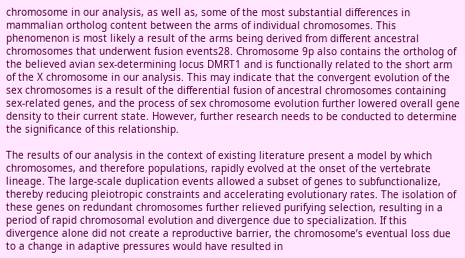chromosome in our analysis, as well as, some of the most substantial differences in mammalian ortholog content between the arms of individual chromosomes. This phenomenon is most likely a result of the arms being derived from different ancestral chromosomes that underwent fusion events28. Chromosome 9p also contains the ortholog of the believed avian sex-determining locus DMRT1 and is functionally related to the short arm of the X chromosome in our analysis. This may indicate that the convergent evolution of the sex chromosomes is a result of the differential fusion of ancestral chromosomes containing sex-related genes, and the process of sex chromosome evolution further lowered overall gene density to their current state. However, further research needs to be conducted to determine the significance of this relationship.

The results of our analysis in the context of existing literature present a model by which chromosomes, and therefore populations, rapidly evolved at the onset of the vertebrate lineage. The large-scale duplication events allowed a subset of genes to subfunctionalize, thereby reducing pleiotropic constraints and accelerating evolutionary rates. The isolation of these genes on redundant chromosomes further relieved purifying selection, resulting in a period of rapid chromosomal evolution and divergence due to specialization. If this divergence alone did not create a reproductive barrier, the chromosome’s eventual loss due to a change in adaptive pressures would have resulted in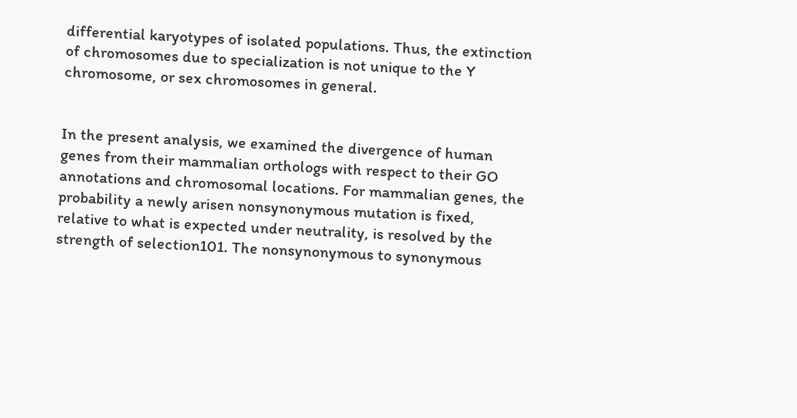differential karyotypes of isolated populations. Thus, the extinction of chromosomes due to specialization is not unique to the Y chromosome, or sex chromosomes in general.


In the present analysis, we examined the divergence of human genes from their mammalian orthologs with respect to their GO annotations and chromosomal locations. For mammalian genes, the probability a newly arisen nonsynonymous mutation is fixed, relative to what is expected under neutrality, is resolved by the strength of selection101. The nonsynonymous to synonymous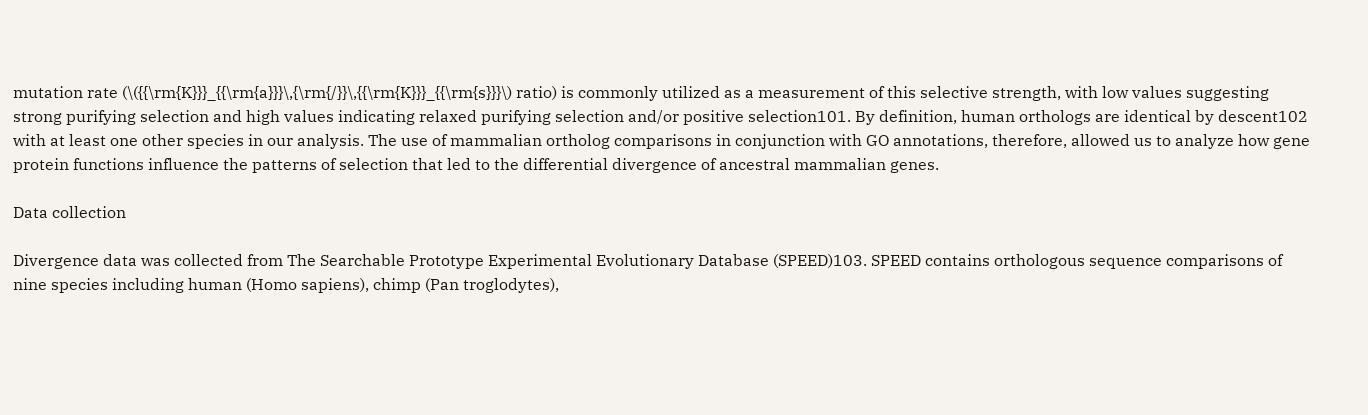mutation rate (\({{\rm{K}}}_{{\rm{a}}}\,{\rm{/}}\,{{\rm{K}}}_{{\rm{s}}}\) ratio) is commonly utilized as a measurement of this selective strength, with low values suggesting strong purifying selection and high values indicating relaxed purifying selection and/or positive selection101. By definition, human orthologs are identical by descent102 with at least one other species in our analysis. The use of mammalian ortholog comparisons in conjunction with GO annotations, therefore, allowed us to analyze how gene protein functions influence the patterns of selection that led to the differential divergence of ancestral mammalian genes.

Data collection

Divergence data was collected from The Searchable Prototype Experimental Evolutionary Database (SPEED)103. SPEED contains orthologous sequence comparisons of nine species including human (Homo sapiens), chimp (Pan troglodytes),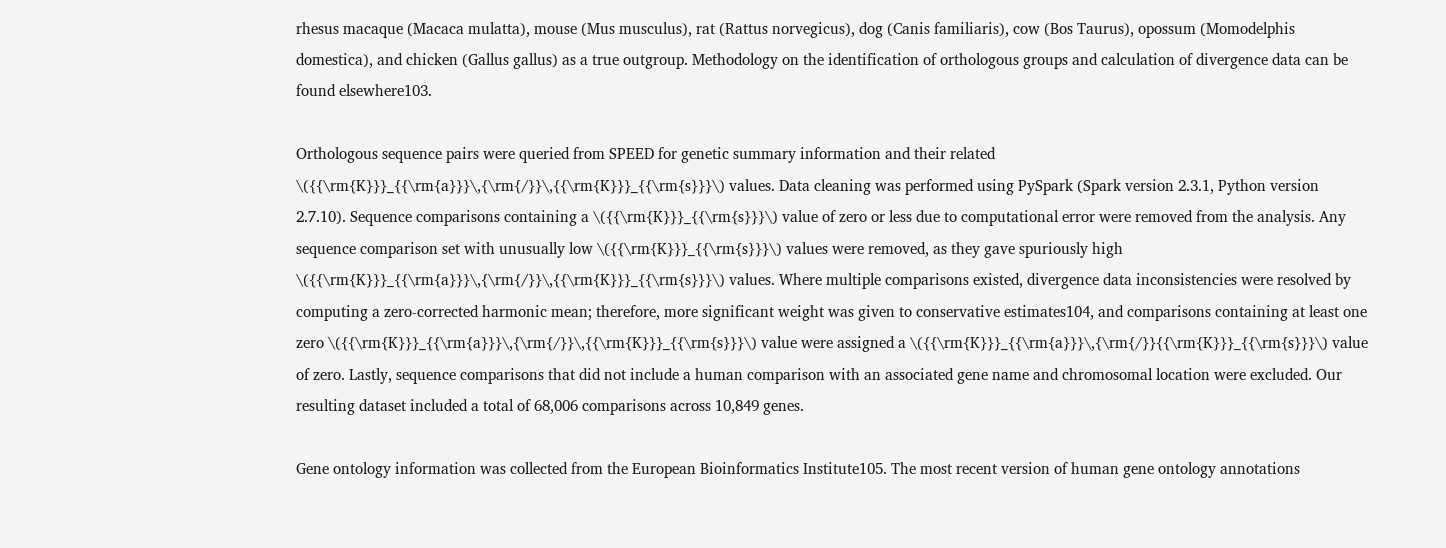rhesus macaque (Macaca mulatta), mouse (Mus musculus), rat (Rattus norvegicus), dog (Canis familiaris), cow (Bos Taurus), opossum (Momodelphis domestica), and chicken (Gallus gallus) as a true outgroup. Methodology on the identification of orthologous groups and calculation of divergence data can be found elsewhere103.

Orthologous sequence pairs were queried from SPEED for genetic summary information and their related \({{\rm{K}}}_{{\rm{a}}}\,{\rm{/}}\,{{\rm{K}}}_{{\rm{s}}}\) values. Data cleaning was performed using PySpark (Spark version 2.3.1, Python version 2.7.10). Sequence comparisons containing a \({{\rm{K}}}_{{\rm{s}}}\) value of zero or less due to computational error were removed from the analysis. Any sequence comparison set with unusually low \({{\rm{K}}}_{{\rm{s}}}\) values were removed, as they gave spuriously high \({{\rm{K}}}_{{\rm{a}}}\,{\rm{/}}\,{{\rm{K}}}_{{\rm{s}}}\) values. Where multiple comparisons existed, divergence data inconsistencies were resolved by computing a zero-corrected harmonic mean; therefore, more significant weight was given to conservative estimates104, and comparisons containing at least one zero \({{\rm{K}}}_{{\rm{a}}}\,{\rm{/}}\,{{\rm{K}}}_{{\rm{s}}}\) value were assigned a \({{\rm{K}}}_{{\rm{a}}}\,{\rm{/}}{{\rm{K}}}_{{\rm{s}}}\) value of zero. Lastly, sequence comparisons that did not include a human comparison with an associated gene name and chromosomal location were excluded. Our resulting dataset included a total of 68,006 comparisons across 10,849 genes.

Gene ontology information was collected from the European Bioinformatics Institute105. The most recent version of human gene ontology annotations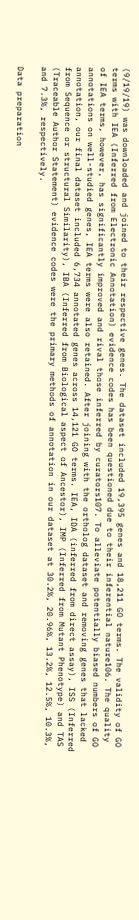(9/19/19) was downloaded and joined to their respective genes. The dataset included 19,395 genes and 18,211 GO terms. The validity of GO terms with IEA (Inferred from Electronic Annotation) evidence codes has been questioned due to their inferential nature106. The quality of IEA terms, however, has significantly improved and rival those inferred by curators107. To alleviate potentially biased numbers of GO annotations on well-studied genes, IEA terms were also retained. After joining with the ortholog dataset and removing genes that lacked annotation, our final dataset included 6,734 annotated genes across 14,121 GO terms. IEA, IDA (inferred from direct assay), ISS (Inferred from Sequence or structural Similarity), IBA (Inferred from Biological aspect of Ancestor), IMP (Inferred from Mutant Phenotype) and TAS (Traceable Author Statement) evidence codes were the primary methods of annotation in our dataset at 30.2%, 20.96%, 13.2%, 12.5%, 10.3%, and 7.3%, respectively.

Data preparation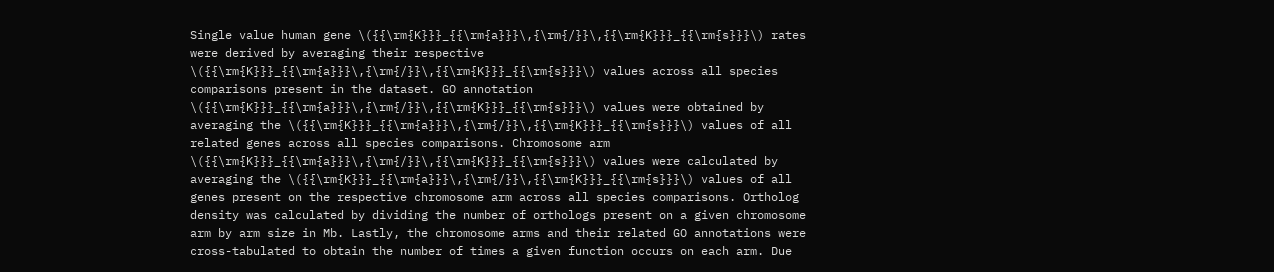Single value human gene \({{\rm{K}}}_{{\rm{a}}}\,{\rm{/}}\,{{\rm{K}}}_{{\rm{s}}}\) rates were derived by averaging their respective \({{\rm{K}}}_{{\rm{a}}}\,{\rm{/}}\,{{\rm{K}}}_{{\rm{s}}}\) values across all species comparisons present in the dataset. GO annotation \({{\rm{K}}}_{{\rm{a}}}\,{\rm{/}}\,{{\rm{K}}}_{{\rm{s}}}\) values were obtained by averaging the \({{\rm{K}}}_{{\rm{a}}}\,{\rm{/}}\,{{\rm{K}}}_{{\rm{s}}}\) values of all related genes across all species comparisons. Chromosome arm \({{\rm{K}}}_{{\rm{a}}}\,{\rm{/}}\,{{\rm{K}}}_{{\rm{s}}}\) values were calculated by averaging the \({{\rm{K}}}_{{\rm{a}}}\,{\rm{/}}\,{{\rm{K}}}_{{\rm{s}}}\) values of all genes present on the respective chromosome arm across all species comparisons. Ortholog density was calculated by dividing the number of orthologs present on a given chromosome arm by arm size in Mb. Lastly, the chromosome arms and their related GO annotations were cross-tabulated to obtain the number of times a given function occurs on each arm. Due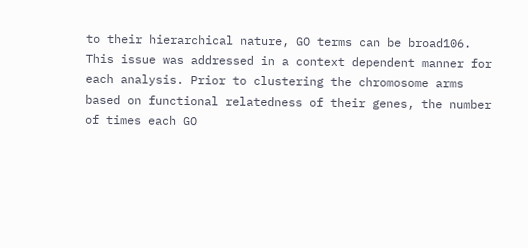to their hierarchical nature, GO terms can be broad106. This issue was addressed in a context dependent manner for each analysis. Prior to clustering the chromosome arms based on functional relatedness of their genes, the number of times each GO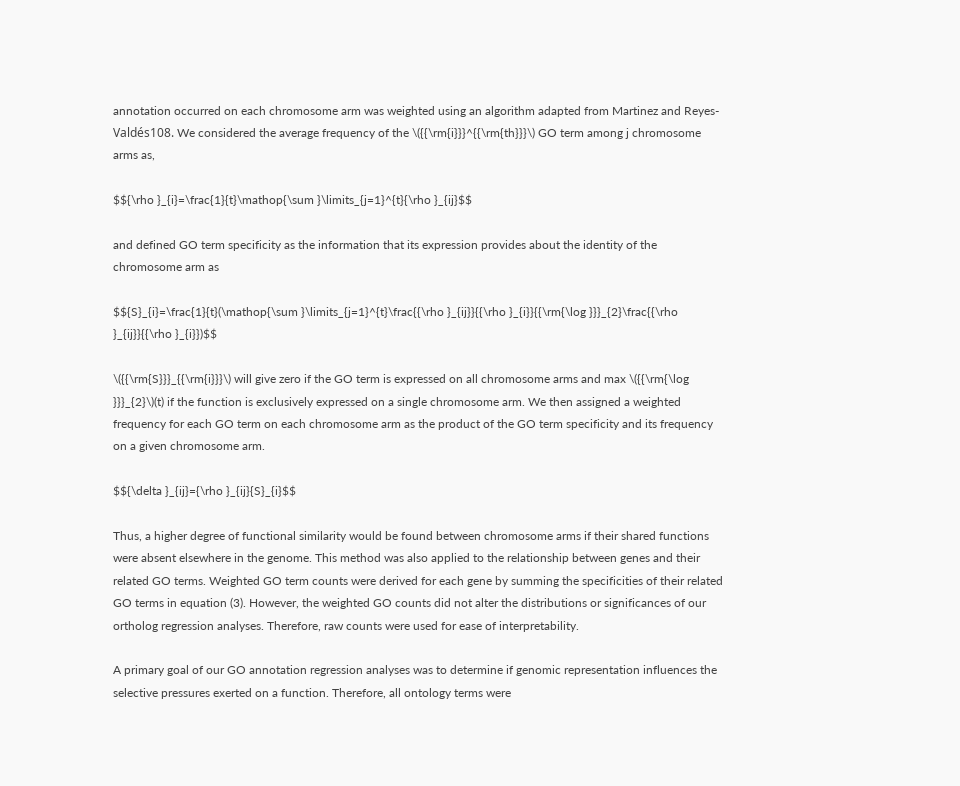annotation occurred on each chromosome arm was weighted using an algorithm adapted from Martinez and Reyes-Valdés108. We considered the average frequency of the \({{\rm{i}}}^{{\rm{th}}}\) GO term among j chromosome arms as,

$${\rho }_{i}=\frac{1}{t}\mathop{\sum }\limits_{j=1}^{t}{\rho }_{ij}$$

and defined GO term specificity as the information that its expression provides about the identity of the chromosome arm as

$${S}_{i}=\frac{1}{t}(\mathop{\sum }\limits_{j=1}^{t}\frac{{\rho }_{ij}}{{\rho }_{i}}{{\rm{\log }}}_{2}\frac{{\rho }_{ij}}{{\rho }_{i}})$$

\({{\rm{S}}}_{{\rm{i}}}\) will give zero if the GO term is expressed on all chromosome arms and max \({{\rm{\log }}}_{2}\)(t) if the function is exclusively expressed on a single chromosome arm. We then assigned a weighted frequency for each GO term on each chromosome arm as the product of the GO term specificity and its frequency on a given chromosome arm.

$${\delta }_{ij}={\rho }_{ij}{S}_{i}$$

Thus, a higher degree of functional similarity would be found between chromosome arms if their shared functions were absent elsewhere in the genome. This method was also applied to the relationship between genes and their related GO terms. Weighted GO term counts were derived for each gene by summing the specificities of their related GO terms in equation (3). However, the weighted GO counts did not alter the distributions or significances of our ortholog regression analyses. Therefore, raw counts were used for ease of interpretability.

A primary goal of our GO annotation regression analyses was to determine if genomic representation influences the selective pressures exerted on a function. Therefore, all ontology terms were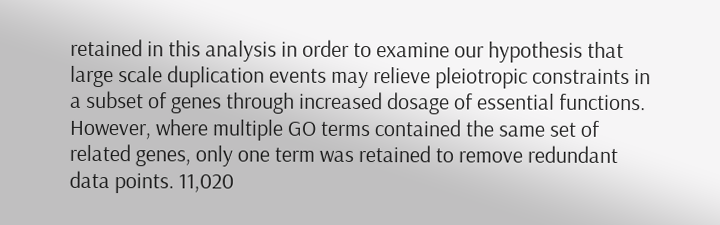retained in this analysis in order to examine our hypothesis that large scale duplication events may relieve pleiotropic constraints in a subset of genes through increased dosage of essential functions. However, where multiple GO terms contained the same set of related genes, only one term was retained to remove redundant data points. 11,020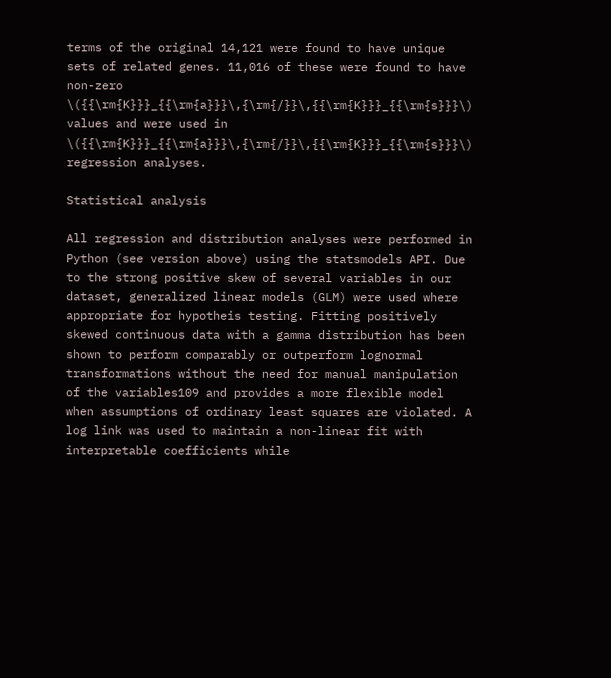terms of the original 14,121 were found to have unique sets of related genes. 11,016 of these were found to have non-zero \({{\rm{K}}}_{{\rm{a}}}\,{\rm{/}}\,{{\rm{K}}}_{{\rm{s}}}\) values and were used in \({{\rm{K}}}_{{\rm{a}}}\,{\rm{/}}\,{{\rm{K}}}_{{\rm{s}}}\) regression analyses.

Statistical analysis

All regression and distribution analyses were performed in Python (see version above) using the statsmodels API. Due to the strong positive skew of several variables in our dataset, generalized linear models (GLM) were used where appropriate for hypotheis testing. Fitting positively skewed continuous data with a gamma distribution has been shown to perform comparably or outperform lognormal transformations without the need for manual manipulation of the variables109 and provides a more flexible model when assumptions of ordinary least squares are violated. A log link was used to maintain a non-linear fit with interpretable coefficients while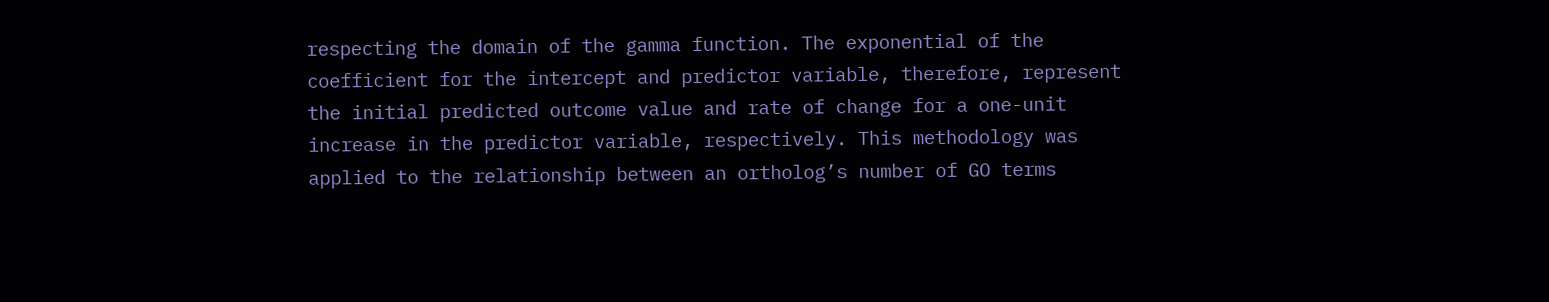respecting the domain of the gamma function. The exponential of the coefficient for the intercept and predictor variable, therefore, represent the initial predicted outcome value and rate of change for a one-unit increase in the predictor variable, respectively. This methodology was applied to the relationship between an ortholog’s number of GO terms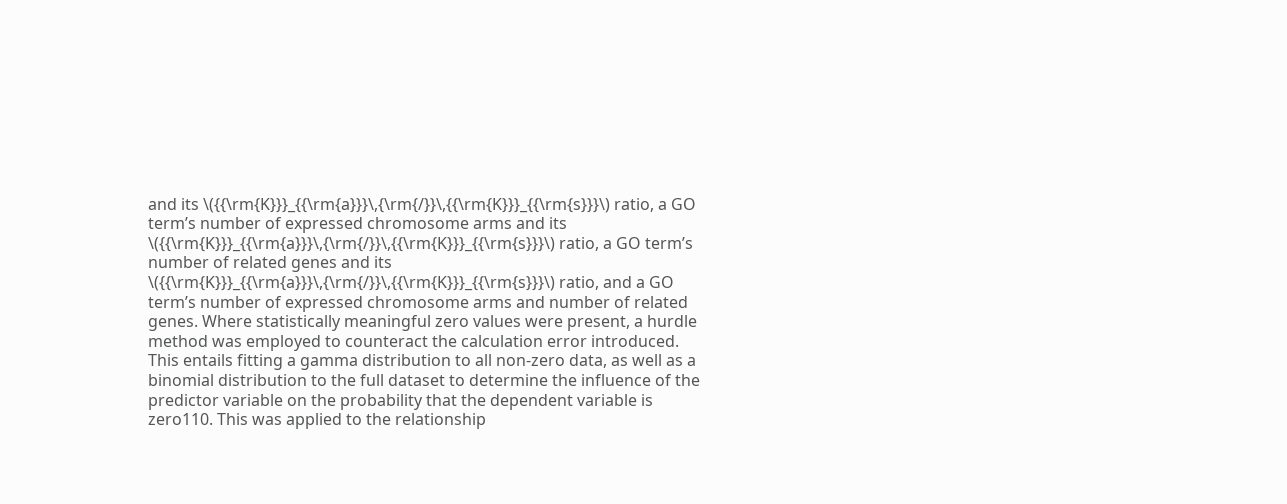and its \({{\rm{K}}}_{{\rm{a}}}\,{\rm{/}}\,{{\rm{K}}}_{{\rm{s}}}\) ratio, a GO term’s number of expressed chromosome arms and its \({{\rm{K}}}_{{\rm{a}}}\,{\rm{/}}\,{{\rm{K}}}_{{\rm{s}}}\) ratio, a GO term’s number of related genes and its \({{\rm{K}}}_{{\rm{a}}}\,{\rm{/}}\,{{\rm{K}}}_{{\rm{s}}}\) ratio, and a GO term’s number of expressed chromosome arms and number of related genes. Where statistically meaningful zero values were present, a hurdle method was employed to counteract the calculation error introduced. This entails fitting a gamma distribution to all non-zero data, as well as a binomial distribution to the full dataset to determine the influence of the predictor variable on the probability that the dependent variable is zero110. This was applied to the relationship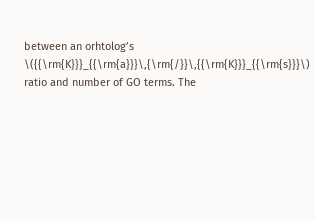between an orhtolog’s \({{\rm{K}}}_{{\rm{a}}}\,{\rm{/}}\,{{\rm{K}}}_{{\rm{s}}}\) ratio and number of GO terms. The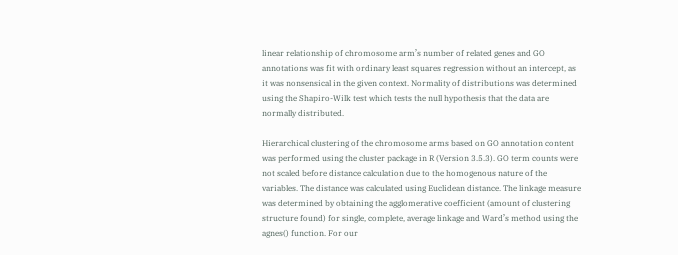linear relationship of chromosome arm’s number of related genes and GO annotations was fit with ordinary least squares regression without an intercept, as it was nonsensical in the given context. Normality of distributions was determined using the Shapiro-Wilk test which tests the null hypothesis that the data are normally distributed.

Hierarchical clustering of the chromosome arms based on GO annotation content was performed using the cluster package in R (Version 3.5.3). GO term counts were not scaled before distance calculation due to the homogenous nature of the variables. The distance was calculated using Euclidean distance. The linkage measure was determined by obtaining the agglomerative coefficient (amount of clustering structure found) for single, complete, average linkage and Ward’s method using the agnes() function. For our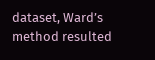dataset, Ward’s method resulted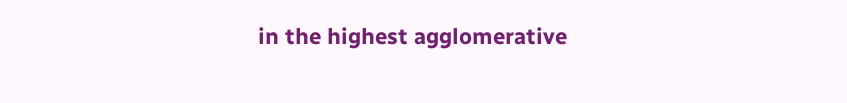in the highest agglomerative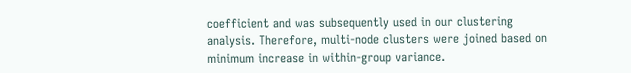coefficient and was subsequently used in our clustering analysis. Therefore, multi-node clusters were joined based on minimum increase in within-group variance.